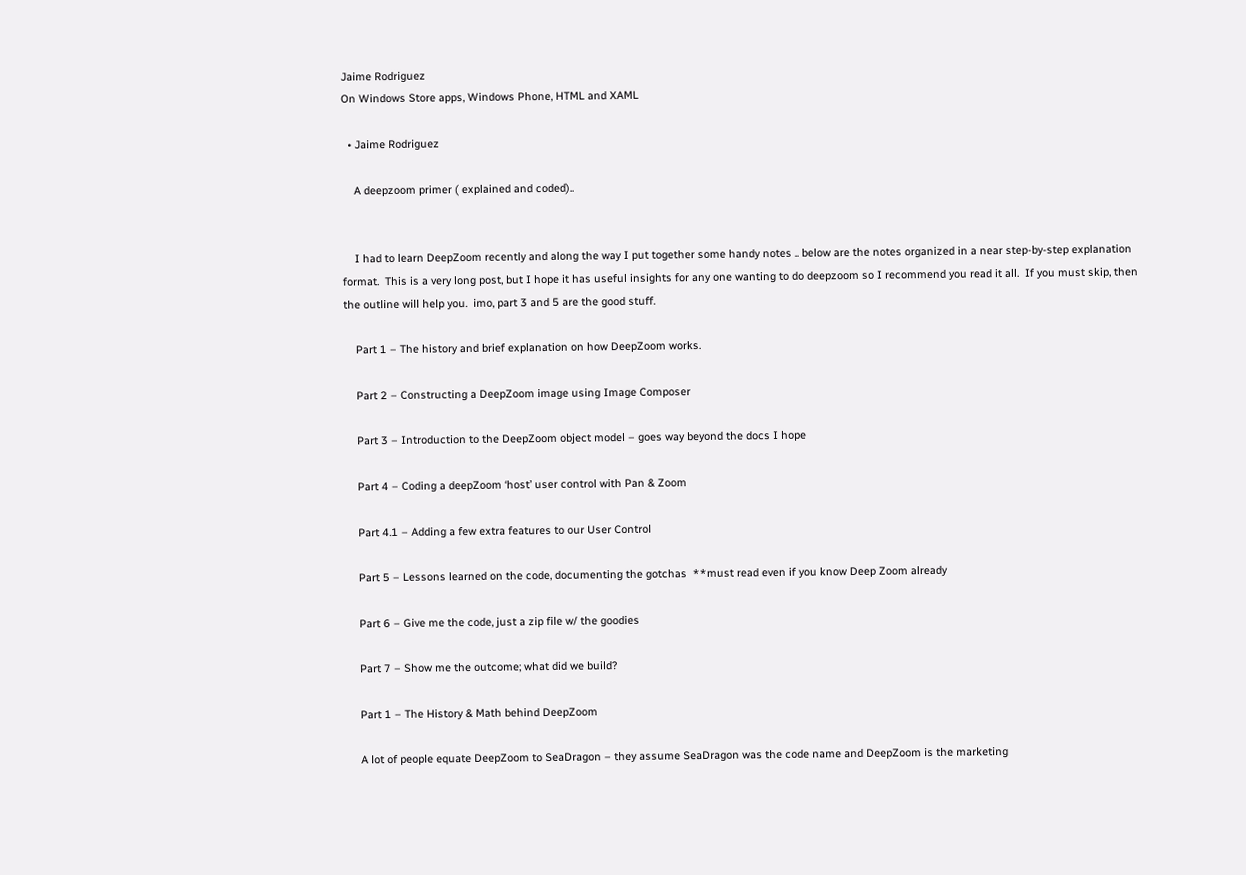Jaime Rodriguez
On Windows Store apps, Windows Phone, HTML and XAML

  • Jaime Rodriguez

    A deepzoom primer ( explained and coded)..


    I had to learn DeepZoom recently and along the way I put together some handy notes .. below are the notes organized in a near step-by-step explanation format.  This is a very long post, but I hope it has useful insights for any one wanting to do deepzoom so I recommend you read it all.  If you must skip, then the outline will help you.  imo, part 3 and 5 are the good stuff.

    Part 1 – The history and brief explanation on how DeepZoom works.

    Part 2 – Constructing a DeepZoom image using Image Composer

    Part 3 – Introduction to the DeepZoom object model – goes way beyond the docs I hope

    Part 4 – Coding a deepZoom ‘host’ user control with Pan & Zoom

    Part 4.1 – Adding a few extra features to our User Control

    Part 5 – Lessons learned on the code, documenting the gotchas  **must read even if you know Deep Zoom already

    Part 6 – Give me the code, just a zip file w/ the goodies

    Part 7 – Show me the outcome; what did we build?

    Part 1 – The History & Math behind DeepZoom

    A lot of people equate DeepZoom to SeaDragon – they assume SeaDragon was the code name and DeepZoom is the marketing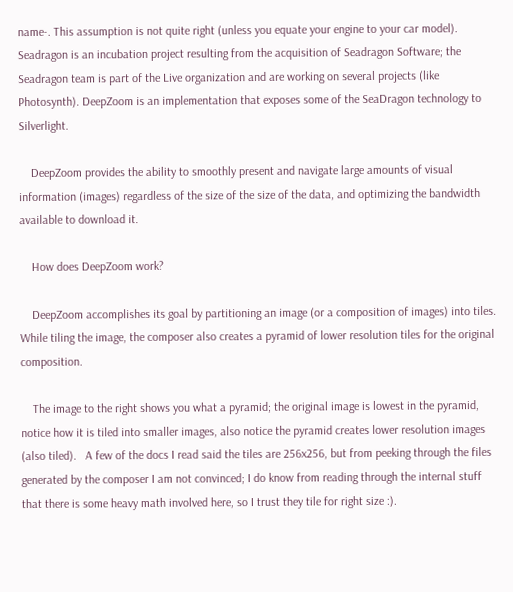name-. This assumption is not quite right (unless you equate your engine to your car model).  Seadragon is an incubation project resulting from the acquisition of Seadragon Software; the Seadragon team is part of the Live organization and are working on several projects (like Photosynth). DeepZoom is an implementation that exposes some of the SeaDragon technology to Silverlight.

    DeepZoom provides the ability to smoothly present and navigate large amounts of visual information (images) regardless of the size of the size of the data, and optimizing the bandwidth available to download it.

    How does DeepZoom work?

    DeepZoom accomplishes its goal by partitioning an image (or a composition of images) into tiles.  While tiling the image, the composer also creates a pyramid of lower resolution tiles for the original composition.

    The image to the right shows you what a pyramid; the original image is lowest in the pyramid, notice how it is tiled into smaller images, also notice the pyramid creates lower resolution images (also tiled).   A few of the docs I read said the tiles are 256x256, but from peeking through the files generated by the composer I am not convinced; I do know from reading through the internal stuff that there is some heavy math involved here, so I trust they tile for right size :).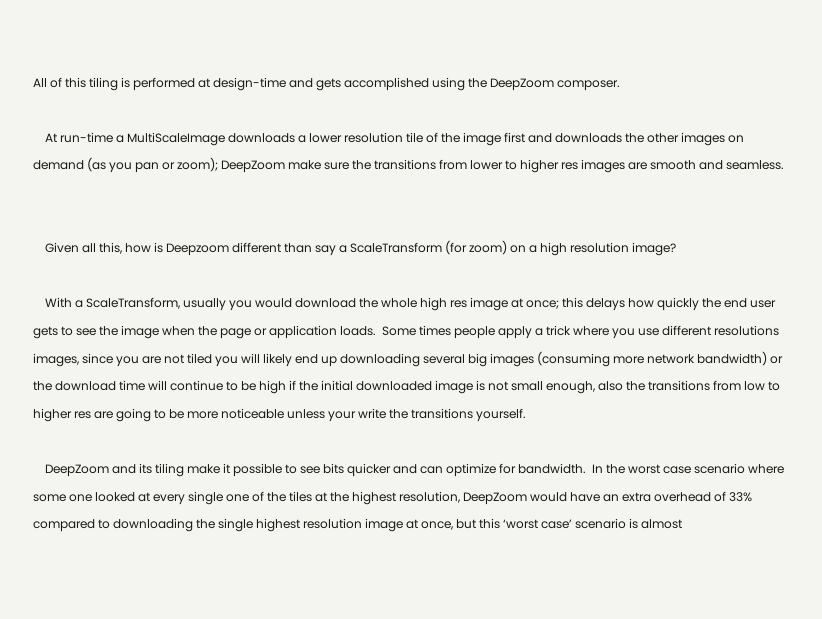All of this tiling is performed at design-time and gets accomplished using the DeepZoom composer.

    At run-time a MultiScaleImage downloads a lower resolution tile of the image first and downloads the other images on demand (as you pan or zoom); DeepZoom make sure the transitions from lower to higher res images are smooth and seamless.


    Given all this, how is Deepzoom different than say a ScaleTransform (for zoom) on a high resolution image?

    With a ScaleTransform, usually you would download the whole high res image at once; this delays how quickly the end user gets to see the image when the page or application loads.  Some times people apply a trick where you use different resolutions images, since you are not tiled you will likely end up downloading several big images (consuming more network bandwidth) or the download time will continue to be high if the initial downloaded image is not small enough, also the transitions from low to higher res are going to be more noticeable unless your write the transitions yourself.

    DeepZoom and its tiling make it possible to see bits quicker and can optimize for bandwidth.  In the worst case scenario where some one looked at every single one of the tiles at the highest resolution, DeepZoom would have an extra overhead of 33% compared to downloading the single highest resolution image at once, but this ‘worst case’ scenario is almost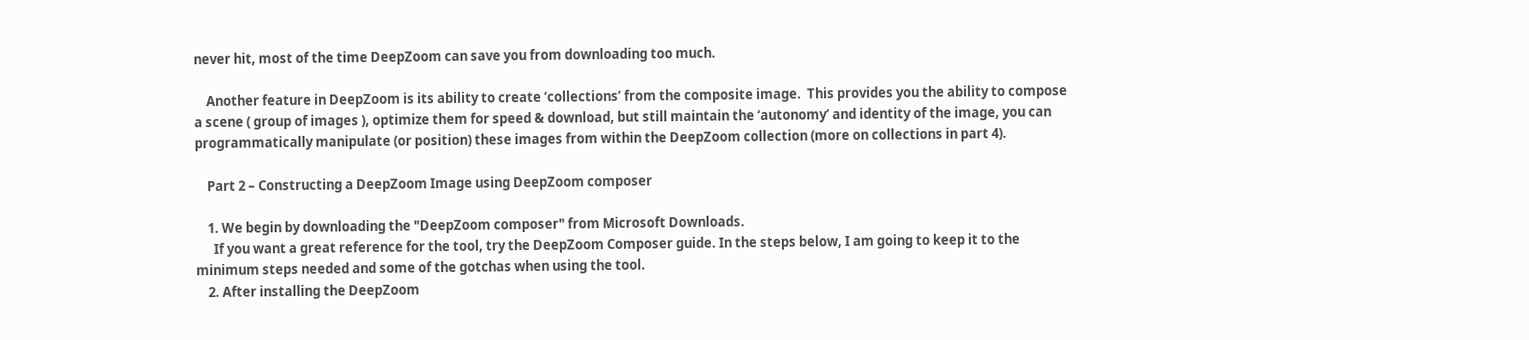never hit, most of the time DeepZoom can save you from downloading too much.

    Another feature in DeepZoom is its ability to create ‘collections’ from the composite image.  This provides you the ability to compose a scene ( group of images ), optimize them for speed & download, but still maintain the ‘autonomy’ and identity of the image, you can programmatically manipulate (or position) these images from within the DeepZoom collection (more on collections in part 4).

    Part 2 – Constructing a DeepZoom Image using DeepZoom composer

    1. We begin by downloading the "DeepZoom composer" from Microsoft Downloads.
      If you want a great reference for the tool, try the DeepZoom Composer guide. In the steps below, I am going to keep it to the minimum steps needed and some of the gotchas when using the tool.
    2. After installing the DeepZoom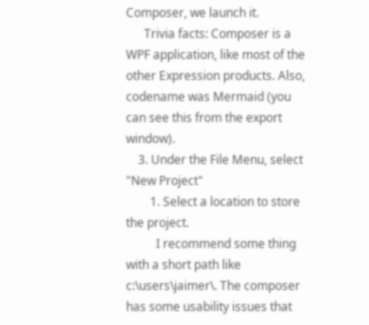Composer, we launch it.
      Trivia facts: Composer is a WPF application, like most of the other Expression products. Also, codename was Mermaid (you can see this from the export window).
    3. Under the File Menu, select "New Project"
        1. Select a location to store the project.
          I recommend some thing with a short path like c:\users\jaimer\. The composer has some usability issues that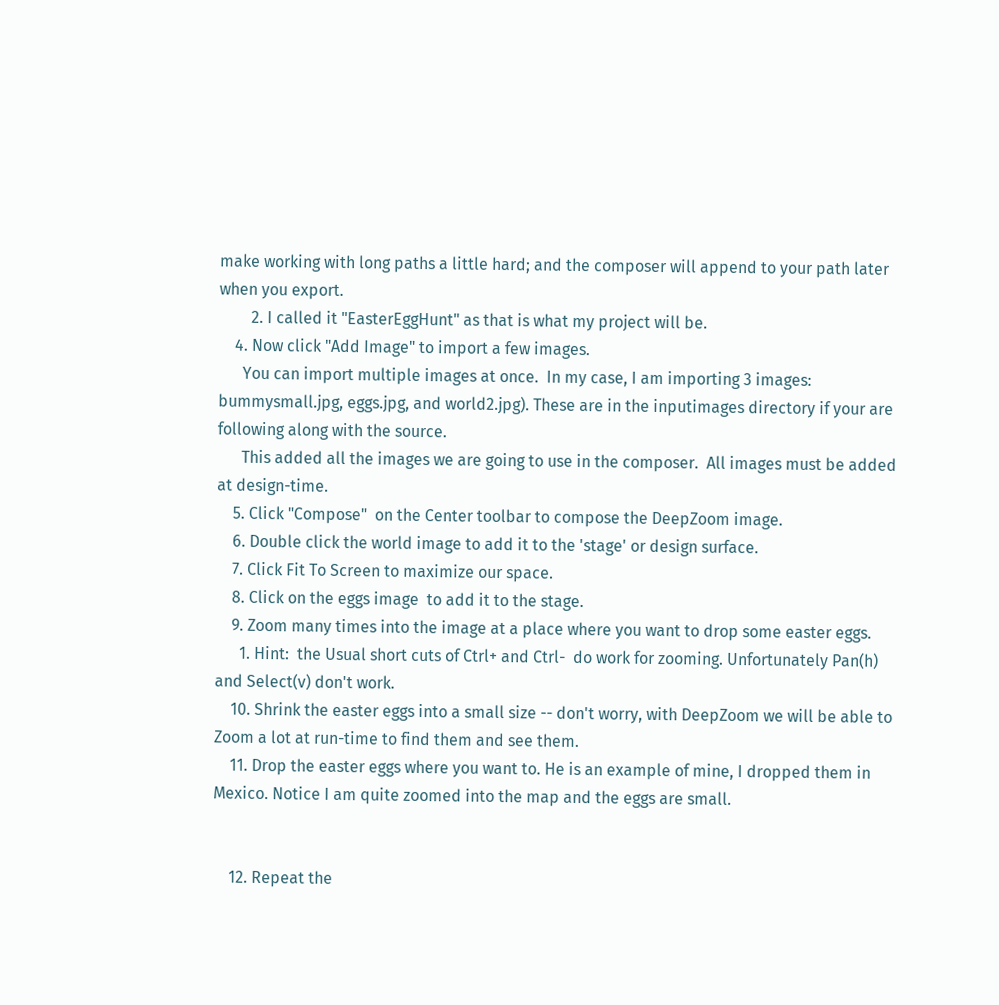make working with long paths a little hard; and the composer will append to your path later when you export.
        2. I called it "EasterEggHunt" as that is what my project will be.
    4. Now click "Add Image" to import a few images.
      You can import multiple images at once.  In my case, I am importing 3 images: bummysmall.jpg, eggs.jpg, and world2.jpg). These are in the inputimages directory if your are following along with the source.
      This added all the images we are going to use in the composer.  All images must be added at design-time.
    5. Click "Compose"  on the Center toolbar to compose the DeepZoom image.
    6. Double click the world image to add it to the 'stage' or design surface.
    7. Click Fit To Screen to maximize our space.
    8. Click on the eggs image  to add it to the stage.
    9. Zoom many times into the image at a place where you want to drop some easter eggs.
      1. Hint:  the Usual short cuts of Ctrl+ and Ctrl-  do work for zooming. Unfortunately Pan(h) and Select(v) don't work.
    10. Shrink the easter eggs into a small size -- don't worry, with DeepZoom we will be able to Zoom a lot at run-time to find them and see them.
    11. Drop the easter eggs where you want to. He is an example of mine, I dropped them in Mexico. Notice I am quite zoomed into the map and the eggs are small.


    12. Repeat the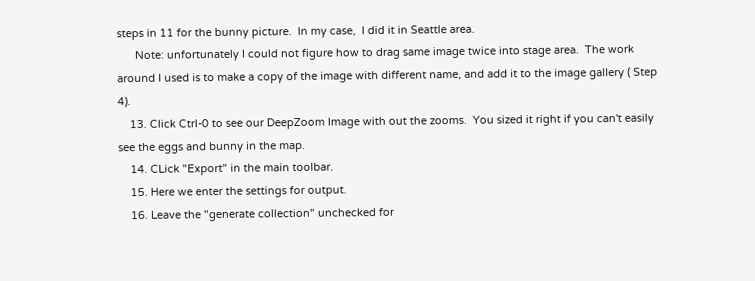steps in 11 for the bunny picture.  In my case,  I did it in Seattle area.
      Note: unfortunately I could not figure how to drag same image twice into stage area.  The work around I used is to make a copy of the image with different name, and add it to the image gallery ( Step 4).
    13. Click Ctrl-0 to see our DeepZoom Image with out the zooms.  You sized it right if you can't easily see the eggs and bunny in the map.
    14. CLick "Export" in the main toolbar.
    15. Here we enter the settings for output.
    16. Leave the "generate collection" unchecked for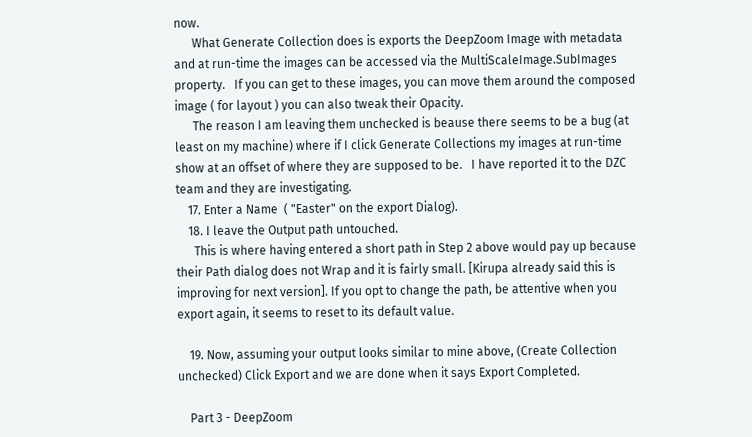now.
      What Generate Collection does is exports the DeepZoom Image with metadata and at run-time the images can be accessed via the MultiScaleImage.SubImages  property.   If you can get to these images, you can move them around the composed image ( for layout ) you can also tweak their Opacity.
      The reason I am leaving them unchecked is beause there seems to be a bug (at least on my machine) where if I click Generate Collections my images at run-time show at an offset of where they are supposed to be.   I have reported it to the DZC team and they are investigating.
    17. Enter a Name  ( "Easter" on the export Dialog).
    18. I leave the Output path untouched.
      This is where having entered a short path in Step 2 above would pay up because their Path dialog does not Wrap and it is fairly small. [Kirupa already said this is improving for next version]. If you opt to change the path, be attentive when you export again, it seems to reset to its default value.

    19. Now, assuming your output looks similar to mine above, (Create Collection unchecked) Click Export and we are done when it says Export Completed.

    Part 3 - DeepZoom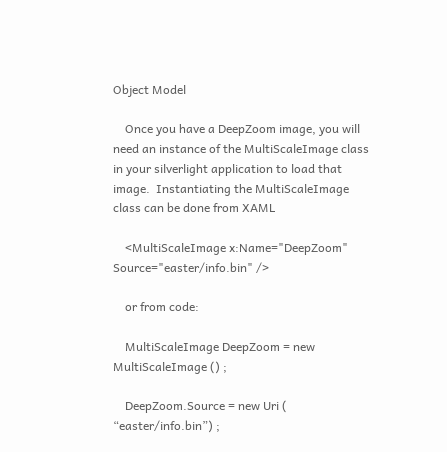Object Model

    Once you have a DeepZoom image, you will need an instance of the MultiScaleImage class in your silverlight application to load that image.  Instantiating the MultiScaleImage class can be done from XAML

    <MultiScaleImage x:Name="DeepZoom" Source="easter/info.bin" />

    or from code:

    MultiScaleImage DeepZoom = new MultiScaleImage () ;

    DeepZoom.Source = new Uri ( “easter/info.bin”) ;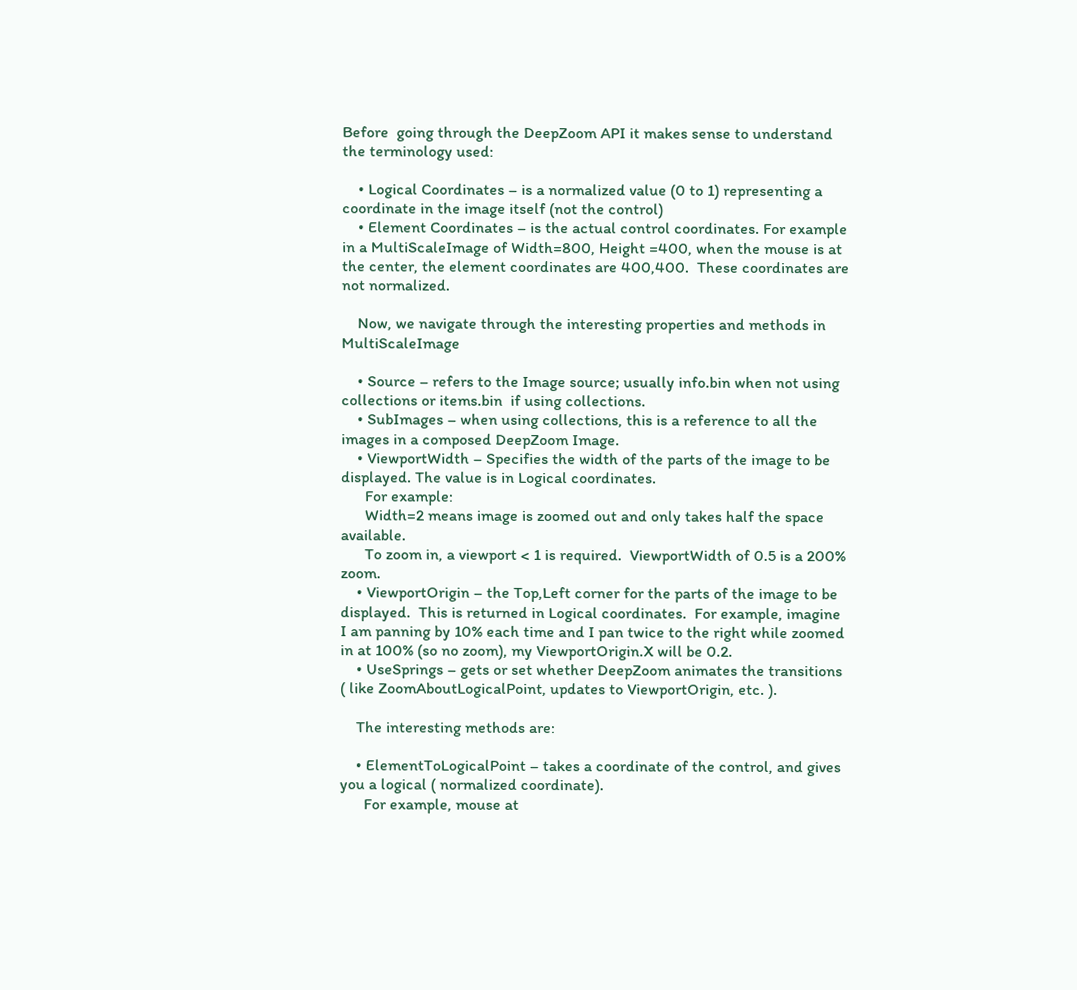Before  going through the DeepZoom API it makes sense to understand the terminology used:

    • Logical Coordinates – is a normalized value (0 to 1) representing a coordinate in the image itself (not the control)
    • Element Coordinates – is the actual control coordinates. For example in a MultiScaleImage of Width=800, Height =400, when the mouse is at the center, the element coordinates are 400,400.  These coordinates are not normalized.

    Now, we navigate through the interesting properties and methods in MultiScaleImage

    • Source – refers to the Image source; usually info.bin when not using collections or items.bin  if using collections.
    • SubImages – when using collections, this is a reference to all the images in a composed DeepZoom Image.
    • ViewportWidth – Specifies the width of the parts of the image to be displayed. The value is in Logical coordinates.
      For example:
      Width=2 means image is zoomed out and only takes half the space available.
      To zoom in, a viewport < 1 is required.  ViewportWidth of 0.5 is a 200% zoom.
    • ViewportOrigin – the Top,Left corner for the parts of the image to be displayed.  This is returned in Logical coordinates.  For example, imagine I am panning by 10% each time and I pan twice to the right while zoomed in at 100% (so no zoom), my ViewportOrigin.X will be 0.2.
    • UseSprings – gets or set whether DeepZoom animates the transitions ( like ZoomAboutLogicalPoint, updates to ViewportOrigin, etc. ).

    The interesting methods are:

    • ElementToLogicalPoint – takes a coordinate of the control, and gives you a logical ( normalized coordinate).
      For example, mouse at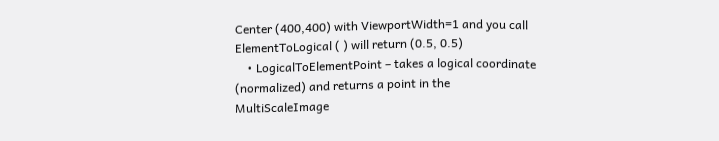Center (400,400) with ViewportWidth=1 and you call ElementToLogical ( ) will return (0.5, 0.5)
    • LogicalToElementPoint – takes a logical coordinate (normalized) and returns a point in the MultiScaleImage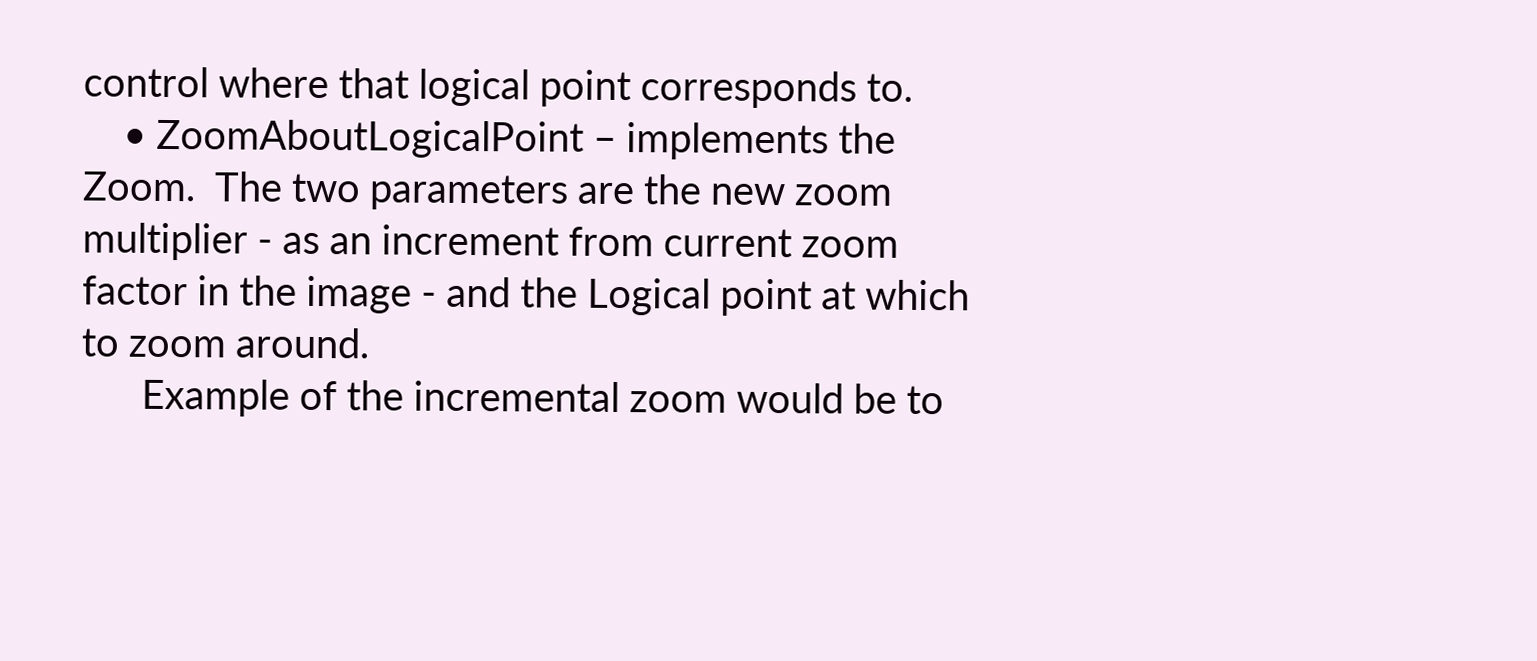control where that logical point corresponds to.
    • ZoomAboutLogicalPoint – implements the Zoom.  The two parameters are the new zoom multiplier - as an increment from current zoom factor in the image - and the Logical point at which to zoom around.
      Example of the incremental zoom would be to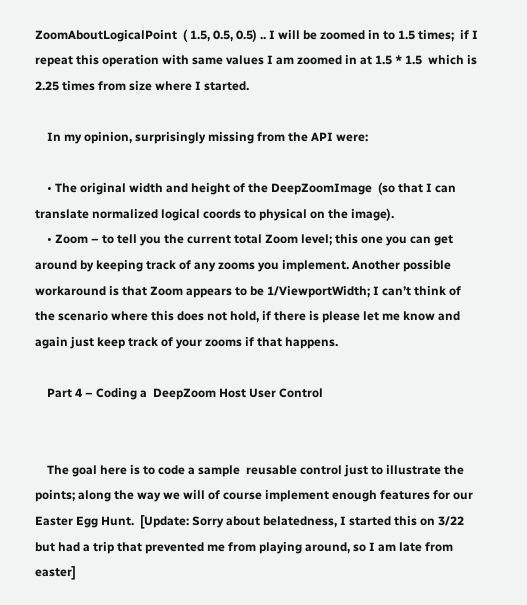ZoomAboutLogicalPoint  ( 1.5, 0.5, 0.5) .. I will be zoomed in to 1.5 times;  if I repeat this operation with same values I am zoomed in at 1.5 * 1.5  which is 2.25 times from size where I started.

    In my opinion, surprisingly missing from the API were:

    • The original width and height of the DeepZoomImage  (so that I can translate normalized logical coords to physical on the image).
    • Zoom – to tell you the current total Zoom level; this one you can get around by keeping track of any zooms you implement. Another possible workaround is that Zoom appears to be 1/ViewportWidth; I can’t think of the scenario where this does not hold, if there is please let me know and again just keep track of your zooms if that happens.

    Part 4 – Coding a  DeepZoom Host User Control


    The goal here is to code a sample  reusable control just to illustrate the points; along the way we will of course implement enough features for our Easter Egg Hunt.  [Update: Sorry about belatedness, I started this on 3/22 but had a trip that prevented me from playing around, so I am late from easter]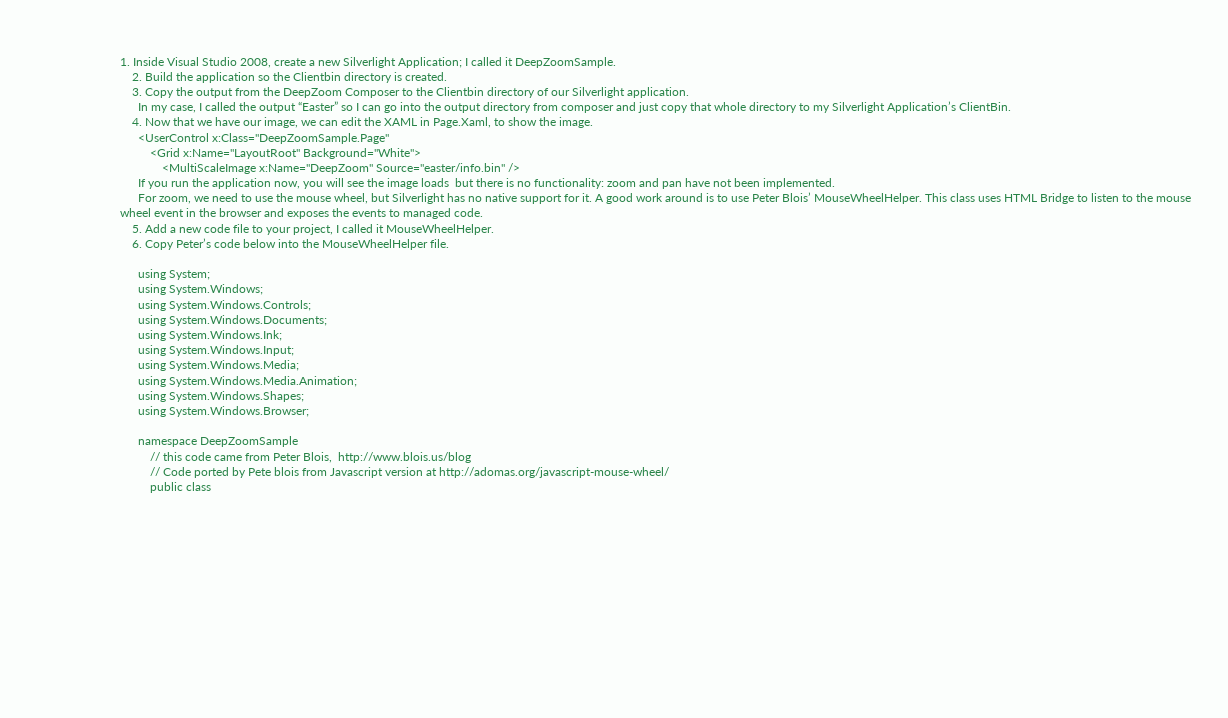1. Inside Visual Studio 2008, create a new Silverlight Application; I called it DeepZoomSample.
    2. Build the application so the Clientbin directory is created.
    3. Copy the output from the DeepZoom Composer to the Clientbin directory of our Silverlight application.
      In my case, I called the output “Easter” so I can go into the output directory from composer and just copy that whole directory to my Silverlight Application’s ClientBin.
    4. Now that we have our image, we can edit the XAML in Page.Xaml, to show the image.
      <UserControl x:Class="DeepZoomSample.Page"
          <Grid x:Name="LayoutRoot" Background="White">
              <MultiScaleImage x:Name="DeepZoom" Source="easter/info.bin" />
      If you run the application now, you will see the image loads  but there is no functionality: zoom and pan have not been implemented.
      For zoom, we need to use the mouse wheel, but Silverlight has no native support for it. A good work around is to use Peter Blois’ MouseWheelHelper. This class uses HTML Bridge to listen to the mouse wheel event in the browser and exposes the events to managed code.
    5. Add a new code file to your project, I called it MouseWheelHelper.
    6. Copy Peter’s code below into the MouseWheelHelper file.

      using System;
      using System.Windows;
      using System.Windows.Controls;
      using System.Windows.Documents;
      using System.Windows.Ink;
      using System.Windows.Input;
      using System.Windows.Media;
      using System.Windows.Media.Animation;
      using System.Windows.Shapes;
      using System.Windows.Browser;

      namespace DeepZoomSample
          // this code came from Peter Blois,  http://www.blois.us/blog
          // Code ported by Pete blois from Javascript version at http://adomas.org/javascript-mouse-wheel/
          public class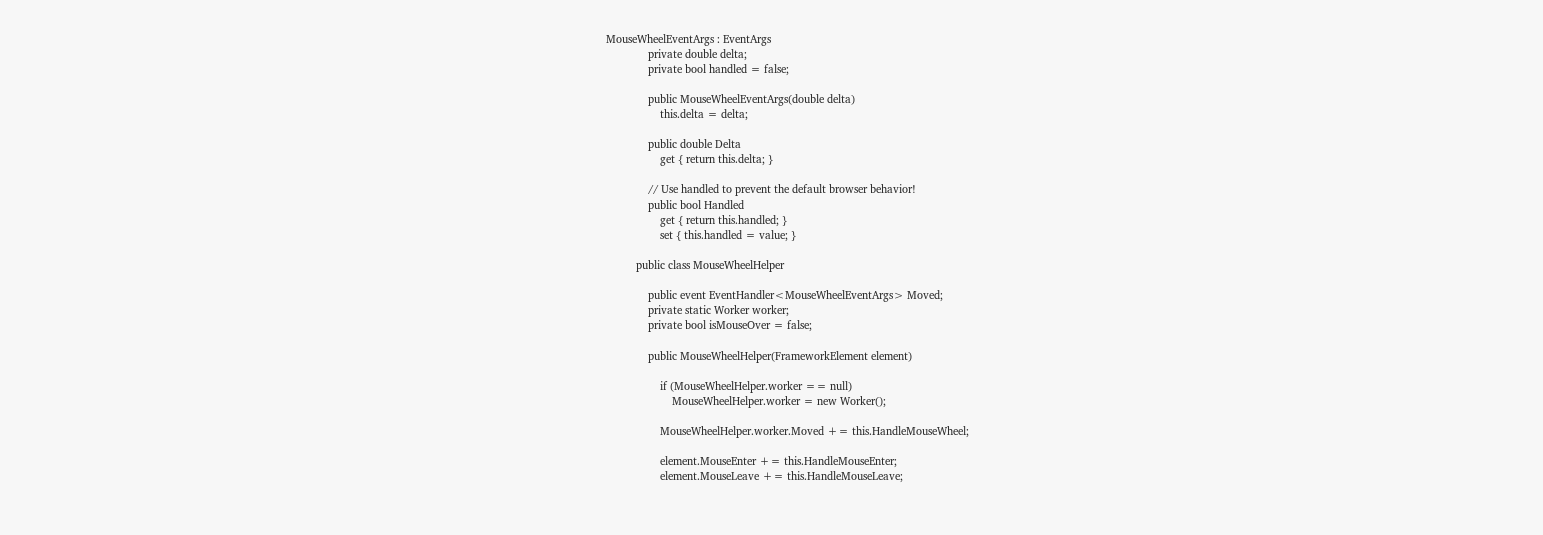MouseWheelEventArgs : EventArgs
              private double delta;
              private bool handled = false;

              public MouseWheelEventArgs(double delta)
                  this.delta = delta;

              public double Delta
                  get { return this.delta; }

              // Use handled to prevent the default browser behavior!
              public bool Handled
                  get { return this.handled; }
                  set { this.handled = value; }

          public class MouseWheelHelper

              public event EventHandler<MouseWheelEventArgs> Moved;
              private static Worker worker;
              private bool isMouseOver = false;

              public MouseWheelHelper(FrameworkElement element)

                  if (MouseWheelHelper.worker == null)
                      MouseWheelHelper.worker = new Worker();

                  MouseWheelHelper.worker.Moved += this.HandleMouseWheel;

                  element.MouseEnter += this.HandleMouseEnter;
                  element.MouseLeave += this.HandleMouseLeave;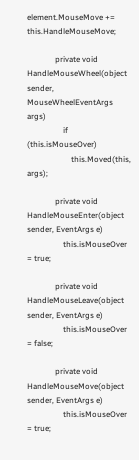element.MouseMove += this.HandleMouseMove;

              private void HandleMouseWheel(object sender, MouseWheelEventArgs args)
                  if (this.isMouseOver)
                      this.Moved(this, args);

              private void HandleMouseEnter(object sender, EventArgs e)
                  this.isMouseOver = true;

              private void HandleMouseLeave(object sender, EventArgs e)
                  this.isMouseOver = false;

              private void HandleMouseMove(object sender, EventArgs e)
                  this.isMouseOver = true;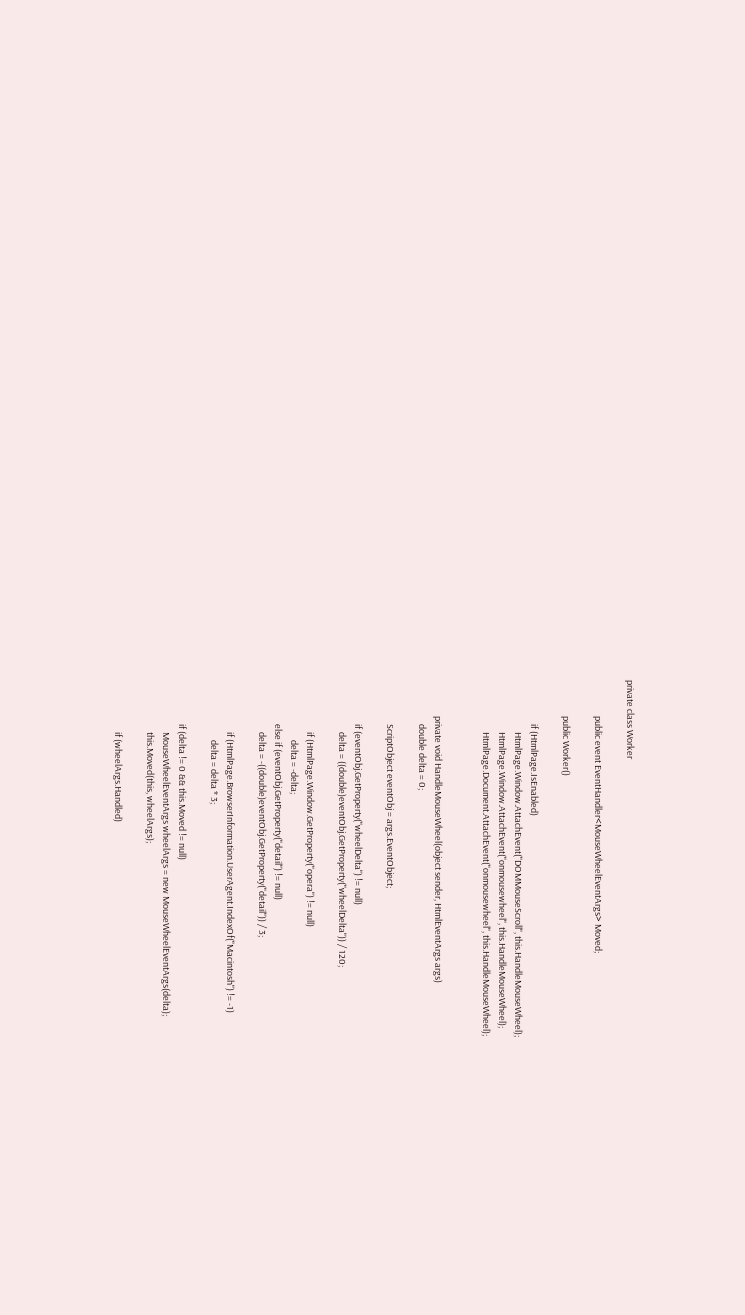private class Worker

                  public event EventHandler<MouseWheelEventArgs> Moved;

                  public Worker()

                      if (HtmlPage.IsEnabled)
                          HtmlPage.Window.AttachEvent("DOMMouseScroll", this.HandleMouseWheel);
                          HtmlPage.Window.AttachEvent("onmousewheel", this.HandleMouseWheel);
                          HtmlPage.Document.AttachEvent("onmousewheel", this.HandleMouseWheel);


                  private void HandleMouseWheel(object sender, HtmlEventArgs args)
                      double delta = 0;

                      ScriptObject eventObj = args.EventObject;

                      if (eventObj.GetProperty("wheelDelta") != null)
                          delta = ((double)eventObj.GetProperty("wheelDelta")) / 120;

                          if (HtmlPage.Window.GetProperty("opera") != null)
                              delta = -delta;
                      else if (eventObj.GetProperty("detail") != null)
                          delta = -((double)eventObj.GetProperty("detail")) / 3;

                          if (HtmlPage.BrowserInformation.UserAgent.IndexOf("Macintosh") != -1)
                              delta = delta * 3;

                      if (delta != 0 && this.Moved != null)
                          MouseWheelEventArgs wheelArgs = new MouseWheelEventArgs(delta);
                          this.Moved(this, wheelArgs);

                          if (wheelArgs.Handled)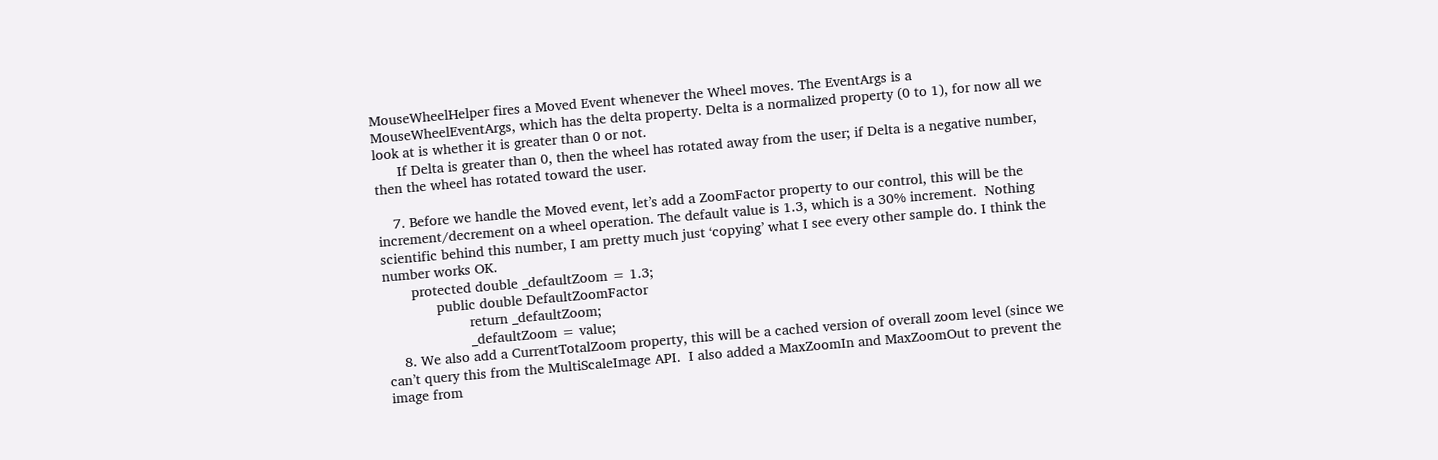MouseWheelHelper fires a Moved Event whenever the Wheel moves. The EventArgs is a MouseWheelEventArgs, which has the delta property. Delta is a normalized property (0 to 1), for now all we look at is whether it is greater than 0 or not.
      If Delta is greater than 0, then the wheel has rotated away from the user; if Delta is a negative number, then the wheel has rotated toward the user.

    7. Before we handle the Moved event, let’s add a ZoomFactor property to our control, this will be the increment/decrement on a wheel operation. The default value is 1.3, which is a 30% increment.  Nothing scientific behind this number, I am pretty much just ‘copying’ what I see every other sample do. I think the number works OK.
       protected double _defaultZoom = 1.3;
             public double DefaultZoomFactor
                     return _defaultZoom;
                     _defaultZoom = value;
    8. We also add a CurrentTotalZoom property, this will be a cached version of overall zoom level (since we can’t query this from the MultiScaleImage API.  I also added a MaxZoomIn and MaxZoomOut to prevent the image from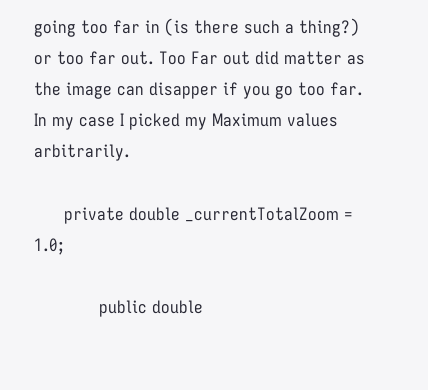going too far in (is there such a thing?) or too far out. Too Far out did matter as the image can disapper if you go too far.  In my case I picked my Maximum values arbitrarily.

      private double _currentTotalZoom = 1.0;

             public double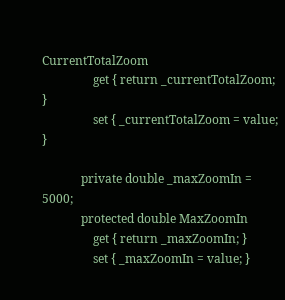CurrentTotalZoom
                 get { return _currentTotalZoom; }
                 set { _currentTotalZoom = value; }

             private double _maxZoomIn = 5000;
             protected double MaxZoomIn
                 get { return _maxZoomIn; }
                 set { _maxZoomIn = value; }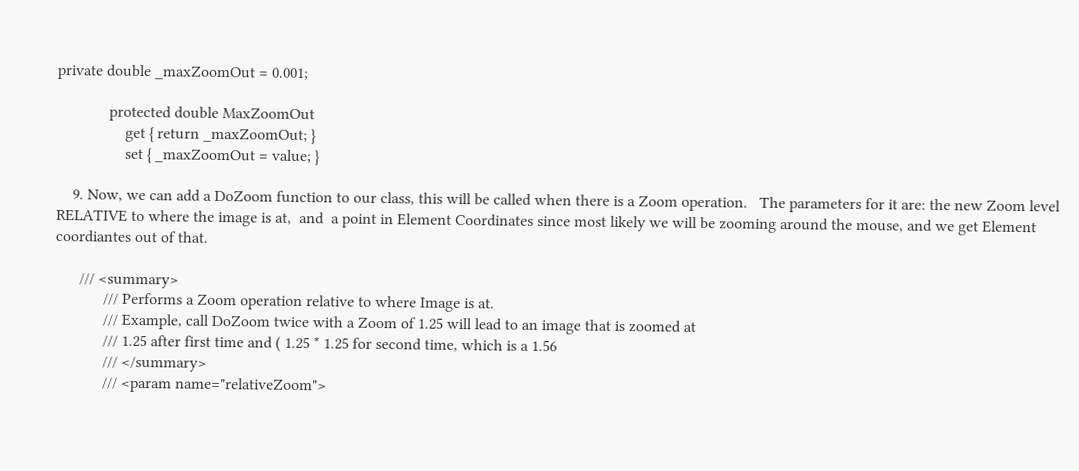private double _maxZoomOut = 0.001;

             protected double MaxZoomOut
                 get { return _maxZoomOut; }
                 set { _maxZoomOut = value; }

    9. Now, we can add a DoZoom function to our class, this will be called when there is a Zoom operation.   The parameters for it are: the new Zoom level RELATIVE to where the image is at,  and  a point in Element Coordinates since most likely we will be zooming around the mouse, and we get Element coordiantes out of that.

      /// <summary>
            /// Performs a Zoom operation relative to where Image is at.
            /// Example, call DoZoom twice with a Zoom of 1.25 will lead to an image that is zoomed at
            /// 1.25 after first time and ( 1.25 * 1.25 for second time, which is a 1.56
            /// </summary>
            /// <param name="relativeZoom">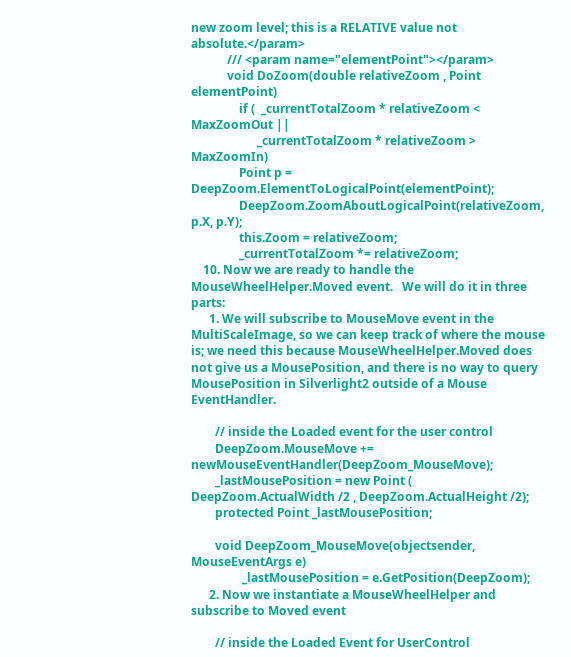new zoom level; this is a RELATIVE value not absolute.</param>
            /// <param name="elementPoint"></param>
            void DoZoom(double relativeZoom , Point elementPoint)
                if (  _currentTotalZoom * relativeZoom < MaxZoomOut ||
                      _currentTotalZoom * relativeZoom > MaxZoomIn)
                Point p = DeepZoom.ElementToLogicalPoint(elementPoint);
                DeepZoom.ZoomAboutLogicalPoint(relativeZoom, p.X, p.Y);
                this.Zoom = relativeZoom;
                _currentTotalZoom *= relativeZoom;
    10. Now we are ready to handle the MouseWheelHelper.Moved event.   We will do it in three parts:
      1. We will subscribe to MouseMove event in the MultiScaleImage, so we can keep track of where the mouse is; we need this because MouseWheelHelper.Moved does not give us a MousePosition, and there is no way to query MousePosition in Silverlight2 outside of a Mouse EventHandler.

        // inside the Loaded event for the user control
        DeepZoom.MouseMove += newMouseEventHandler(DeepZoom_MouseMove);
        _lastMousePosition = new Point ( DeepZoom.ActualWidth /2 , DeepZoom.ActualHeight /2);
        protected Point _lastMousePosition;

        void DeepZoom_MouseMove(objectsender, MouseEventArgs e)
                 _lastMousePosition = e.GetPosition(DeepZoom);
      2. Now we instantiate a MouseWheelHelper and subscribe to Moved event

        // inside the Loaded Event for UserControl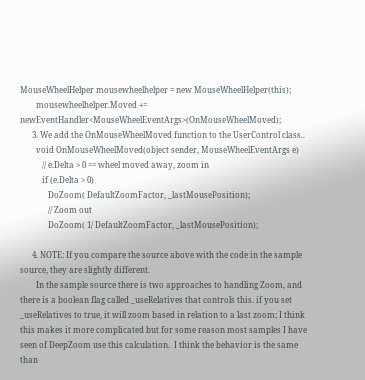MouseWheelHelper mousewheelhelper = new MouseWheelHelper(this);
        mousewheelhelper.Moved += newEventHandler<MouseWheelEventArgs>(OnMouseWheelMoved);
      3. We add the OnMouseWheelMoved function to the UserControl class..
        void OnMouseWheelMoved(object sender, MouseWheelEventArgs e)
           // e.Delta > 0 == wheel moved away, zoom in
           if (e.Delta > 0)
              DoZoom( DefaultZoomFactor, _lastMousePosition);
              // Zoom out
              DoZoom( 1/ DefaultZoomFactor, _lastMousePosition);

      4. NOTE: If you compare the source above with the code in the sample source, they are slightly different.
        In the sample source there is two approaches to handling Zoom, and there is a boolean flag called _useRelatives that controls this. if you set _useRelatives to true, it will zoom based in relation to a last zoom; I think this makes it more complicated but for some reason most samples I have seen of DeepZoom use this calculation.  I think the behavior is the same than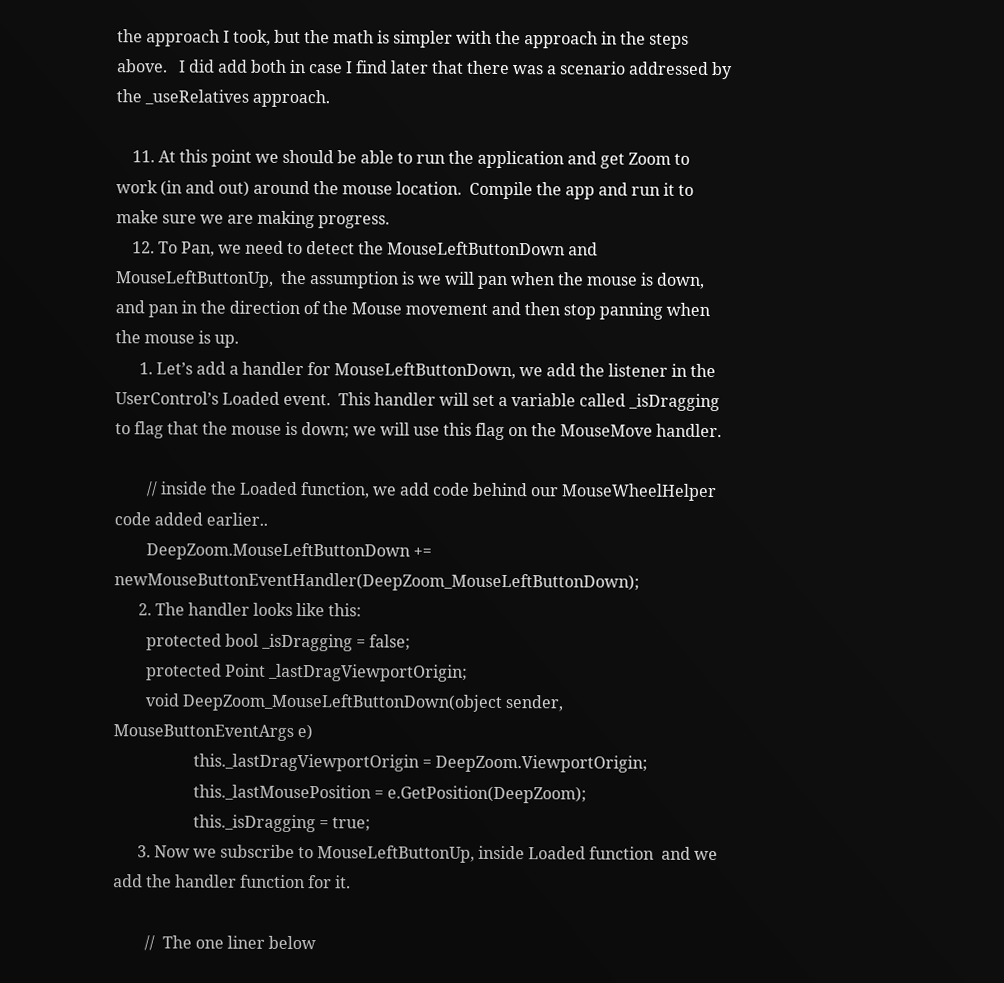the approach I took, but the math is simpler with the approach in the steps above.   I did add both in case I find later that there was a scenario addressed by the _useRelatives approach.

    11. At this point we should be able to run the application and get Zoom to work (in and out) around the mouse location.  Compile the app and run it to make sure we are making progress.
    12. To Pan, we need to detect the MouseLeftButtonDown and MouseLeftButtonUp,  the assumption is we will pan when the mouse is down, and pan in the direction of the Mouse movement and then stop panning when the mouse is up.
      1. Let’s add a handler for MouseLeftButtonDown, we add the listener in the UserControl’s Loaded event.  This handler will set a variable called _isDragging  to flag that the mouse is down; we will use this flag on the MouseMove handler.

        // inside the Loaded function, we add code behind our MouseWheelHelper code added earlier..
        DeepZoom.MouseLeftButtonDown += newMouseButtonEventHandler(DeepZoom_MouseLeftButtonDown);
      2. The handler looks like this:
        protected bool _isDragging = false;
        protected Point _lastDragViewportOrigin;
        void DeepZoom_MouseLeftButtonDown(object sender, MouseButtonEventArgs e)
                    this._lastDragViewportOrigin = DeepZoom.ViewportOrigin;
                    this._lastMousePosition = e.GetPosition(DeepZoom);
                    this._isDragging = true;
      3. Now we subscribe to MouseLeftButtonUp, inside Loaded function  and we add the handler function for it.

        //  The one liner below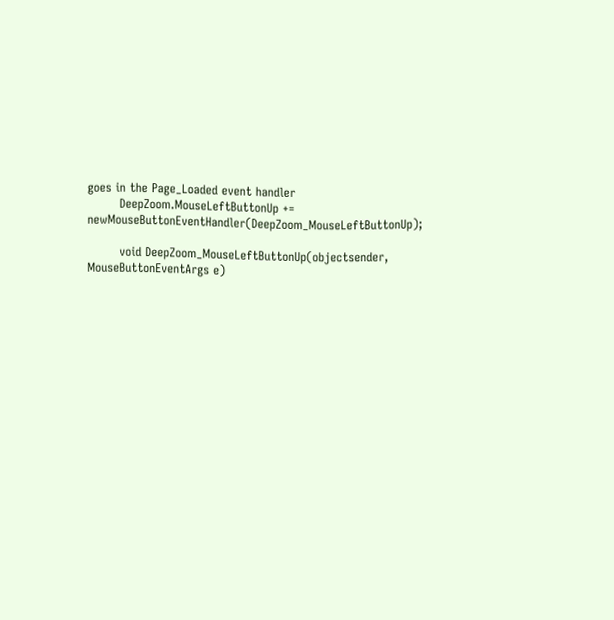goes in the Page_Loaded event handler
        DeepZoom.MouseLeftButtonUp += newMouseButtonEventHandler(DeepZoom_MouseLeftButtonUp);

        void DeepZoom_MouseLeftButtonUp(objectsender, MouseButtonEventArgs e)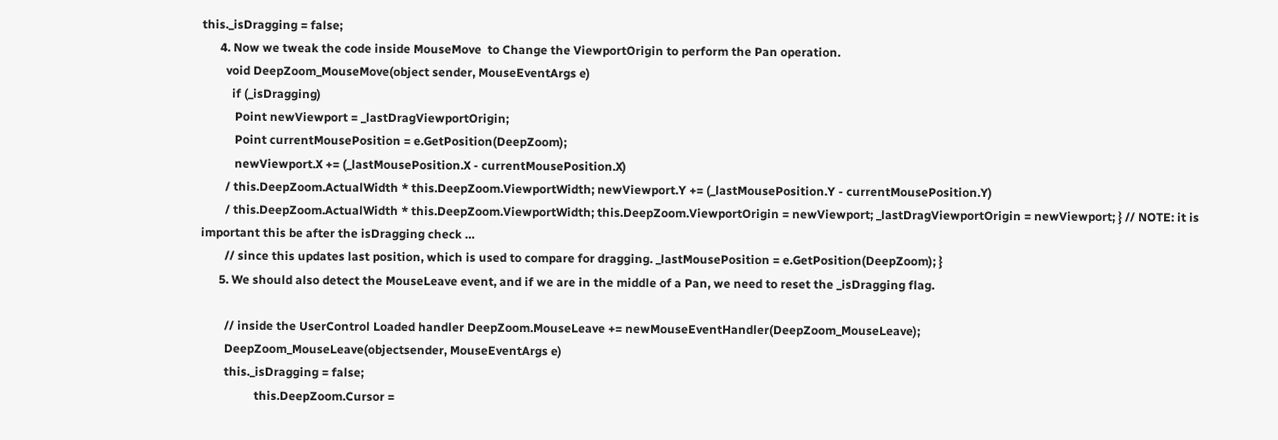this._isDragging = false;
      4. Now we tweak the code inside MouseMove  to Change the ViewportOrigin to perform the Pan operation.
        void DeepZoom_MouseMove(object sender, MouseEventArgs e)
          if (_isDragging)
           Point newViewport = _lastDragViewportOrigin;
           Point currentMousePosition = e.GetPosition(DeepZoom);
           newViewport.X += (_lastMousePosition.X - currentMousePosition.X)
        / this.DeepZoom.ActualWidth * this.DeepZoom.ViewportWidth; newViewport.Y += (_lastMousePosition.Y - currentMousePosition.Y)
        / this.DeepZoom.ActualWidth * this.DeepZoom.ViewportWidth; this.DeepZoom.ViewportOrigin = newViewport; _lastDragViewportOrigin = newViewport; } // NOTE: it is important this be after the isDragging check …
        // since this updates last position, which is used to compare for dragging. _lastMousePosition = e.GetPosition(DeepZoom); }
      5. We should also detect the MouseLeave event, and if we are in the middle of a Pan, we need to reset the _isDragging flag.

        // inside the UserControl Loaded handler DeepZoom.MouseLeave += newMouseEventHandler(DeepZoom_MouseLeave);
        DeepZoom_MouseLeave(objectsender, MouseEventArgs e)
        this._isDragging = false;
                  this.DeepZoom.Cursor =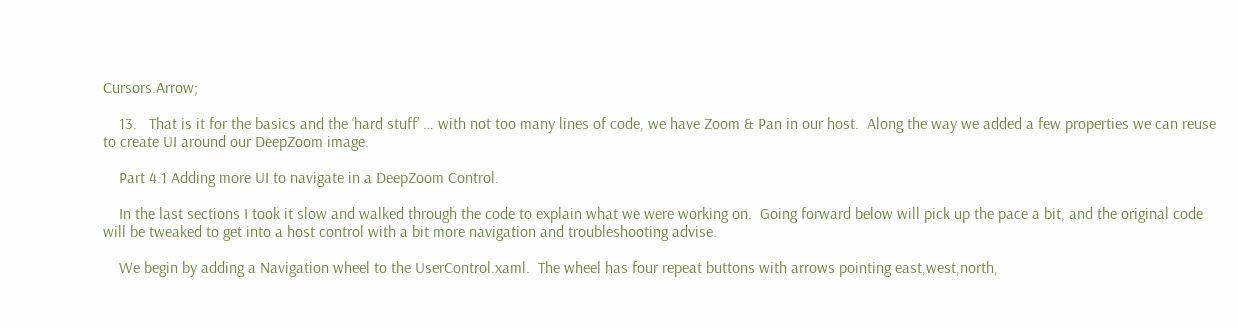Cursors.Arrow;

    13.   That is it for the basics and the ‘hard stuff’ … with not too many lines of code, we have Zoom & Pan in our host.  Along the way we added a few properties we can reuse to create UI around our DeepZoom image.

    Part 4.1 Adding more UI to navigate in a DeepZoom Control.

    In the last sections I took it slow and walked through the code to explain what we were working on.  Going forward below will pick up the pace a bit, and the original code will be tweaked to get into a host control with a bit more navigation and troubleshooting advise.

    We begin by adding a Navigation wheel to the UserControl.xaml.  The wheel has four repeat buttons with arrows pointing east,west,north,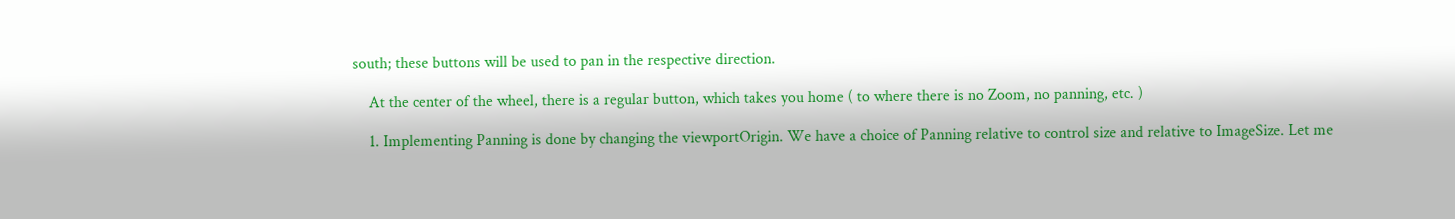south; these buttons will be used to pan in the respective direction.

    At the center of the wheel, there is a regular button, which takes you home ( to where there is no Zoom, no panning, etc. )

    1. Implementing Panning is done by changing the viewportOrigin. We have a choice of Panning relative to control size and relative to ImageSize. Let me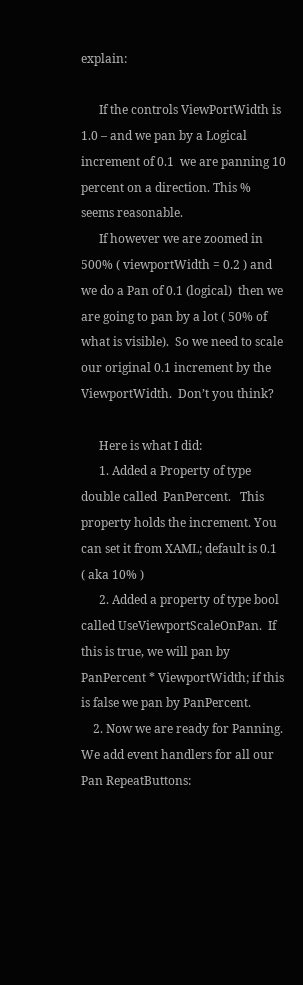explain:

      If the controls ViewPortWidth is 1.0 – and we pan by a Logical increment of 0.1  we are panning 10 percent on a direction. This % seems reasonable.
      If however we are zoomed in 500% ( viewportWidth = 0.2 ) and we do a Pan of 0.1 (logical)  then we are going to pan by a lot ( 50% of what is visible).  So we need to scale our original 0.1 increment by the ViewportWidth.  Don’t you think?

      Here is what I did:
      1. Added a Property of type double called  PanPercent.   This property holds the increment. You can set it from XAML; default is 0.1  ( aka 10% )
      2. Added a property of type bool called UseViewportScaleOnPan.  If this is true, we will pan by  PanPercent * ViewportWidth; if this is false we pan by PanPercent.
    2. Now we are ready for Panning. We add event handlers for all our Pan RepeatButtons: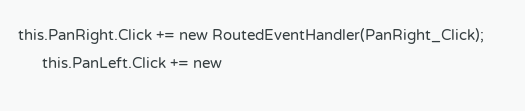this.PanRight.Click += new RoutedEventHandler(PanRight_Click);
      this.PanLeft.Click += new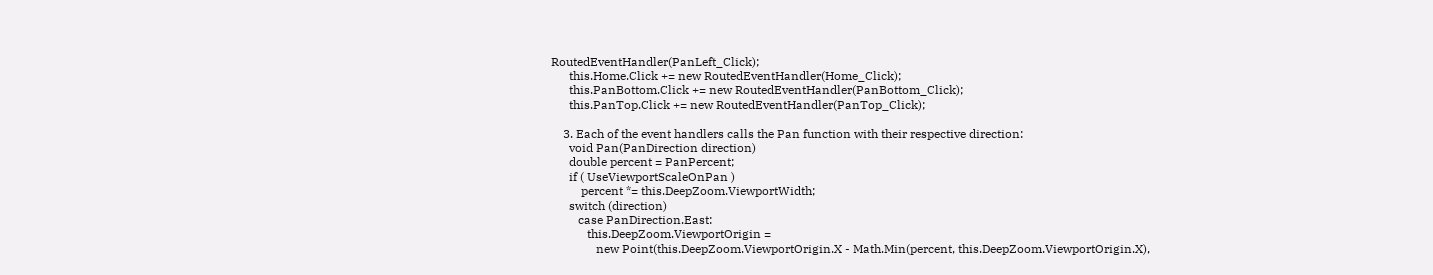RoutedEventHandler(PanLeft_Click);
      this.Home.Click += new RoutedEventHandler(Home_Click);
      this.PanBottom.Click += new RoutedEventHandler(PanBottom_Click);
      this.PanTop.Click += new RoutedEventHandler(PanTop_Click);

    3. Each of the event handlers calls the Pan function with their respective direction:
      void Pan(PanDirection direction)
      double percent = PanPercent;
      if ( UseViewportScaleOnPan )
          percent *= this.DeepZoom.ViewportWidth;
      switch (direction)
         case PanDirection.East:
            this.DeepZoom.ViewportOrigin =
               new Point(this.DeepZoom.ViewportOrigin.X - Math.Min(percent, this.DeepZoom.ViewportOrigin.X),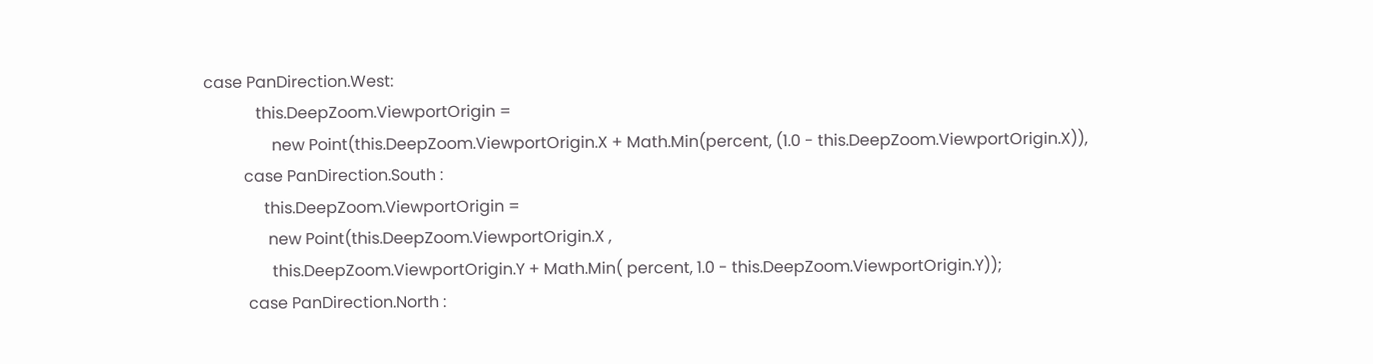case PanDirection.West:
             this.DeepZoom.ViewportOrigin =
                 new Point(this.DeepZoom.ViewportOrigin.X + Math.Min(percent, (1.0 - this.DeepZoom.ViewportOrigin.X)),
          case PanDirection.South :
               this.DeepZoom.ViewportOrigin =
                new Point(this.DeepZoom.ViewportOrigin.X ,
                 this.DeepZoom.ViewportOrigin.Y + Math.Min( percent, 1.0 - this.DeepZoom.ViewportOrigin.Y));
           case PanDirection.North :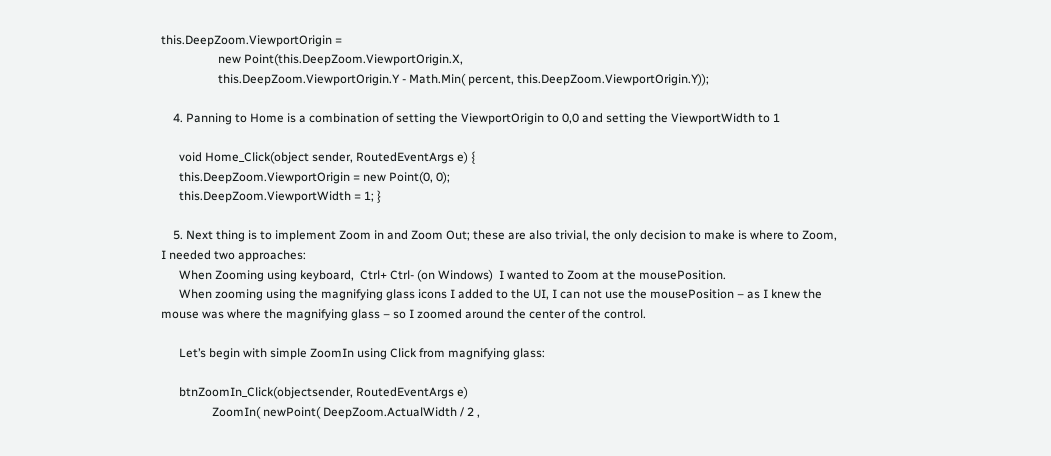this.DeepZoom.ViewportOrigin =
                   new Point(this.DeepZoom.ViewportOrigin.X,
                   this.DeepZoom.ViewportOrigin.Y - Math.Min( percent, this.DeepZoom.ViewportOrigin.Y));

    4. Panning to Home is a combination of setting the ViewportOrigin to 0,0 and setting the ViewportWidth to 1

      void Home_Click(object sender, RoutedEventArgs e) {
      this.DeepZoom.ViewportOrigin = new Point(0, 0);
      this.DeepZoom.ViewportWidth = 1; }

    5. Next thing is to implement Zoom in and Zoom Out; these are also trivial, the only decision to make is where to Zoom, I needed two approaches:
      When Zooming using keyboard,  Ctrl+ Ctrl- (on Windows)  I wanted to Zoom at the mousePosition.
      When zooming using the magnifying glass icons I added to the UI, I can not use the mousePosition – as I knew the mouse was where the magnifying glass – so I zoomed around the center of the control.

      Let’s begin with simple ZoomIn using Click from magnifying glass:

      btnZoomIn_Click(objectsender, RoutedEventArgs e)
                 ZoomIn( newPoint( DeepZoom.ActualWidth / 2 ,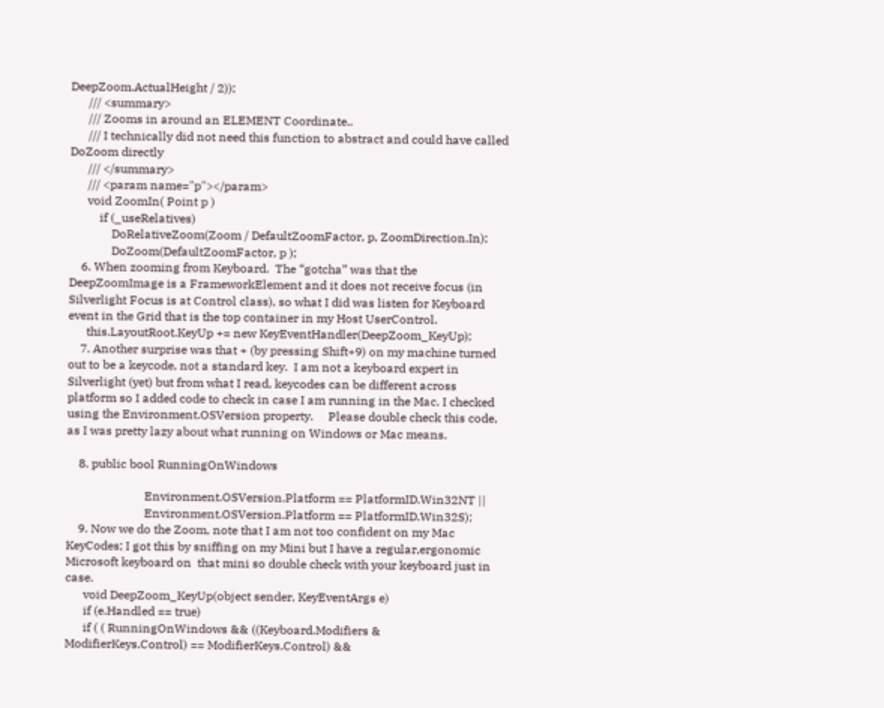DeepZoom.ActualHeight / 2));
      /// <summary>
      /// Zooms in around an ELEMENT Coordinate..
      /// I technically did not need this function to abstract and could have called DoZoom directly
      /// </summary>
      /// <param name="p"></param>
      void ZoomIn( Point p )
          if (_useRelatives)
              DoRelativeZoom(Zoom / DefaultZoomFactor, p, ZoomDirection.In);
              DoZoom(DefaultZoomFactor, p );
    6. When zooming from Keyboard.  The “gotcha” was that the DeepZoomImage is a FrameworkElement and it does not receive focus (in Silverlight Focus is at Control class), so what I did was listen for Keyboard event in the Grid that is the top container in my Host UserControl.
      this.LayoutRoot.KeyUp += new KeyEventHandler(DeepZoom_KeyUp);
    7. Another surprise was that + (by pressing Shift+9) on my machine turned out to be a keycode, not a standard key.  I am not a keyboard expert in Silverlight (yet) but from what I read, keycodes can be different across platform so I added code to check in case I am running in the Mac. I checked using the Environment.OSVersion property.     Please double check this code, as I was pretty lazy about what running on Windows or Mac means.

    8. public bool RunningOnWindows

                          Environment.OSVersion.Platform == PlatformID.Win32NT ||
                          Environment.OSVersion.Platform == PlatformID.Win32S);
    9. Now we do the Zoom, note that I am not too confident on my Mac KeyCodes; I got this by sniffing on my Mini but I have a regular,ergonomic Microsoft keyboard on  that mini so double check with your keyboard just in case.
      void DeepZoom_KeyUp(object sender, KeyEventArgs e)
      if (e.Handled == true)
      if ( ( RunningOnWindows && ((Keyboard.Modifiers & ModifierKeys.Control) == ModifierKeys.Control) &&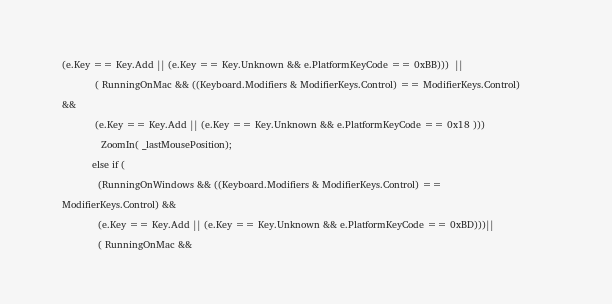(e.Key == Key.Add || (e.Key == Key.Unknown && e.PlatformKeyCode == 0xBB)))  ||
           ( RunningOnMac && ((Keyboard.Modifiers & ModifierKeys.Control) == ModifierKeys.Control) &&
           (e.Key == Key.Add || (e.Key == Key.Unknown && e.PlatformKeyCode == 0x18 )))
             ZoomIn( _lastMousePosition);
          else if (
            (RunningOnWindows && ((Keyboard.Modifiers & ModifierKeys.Control) == ModifierKeys.Control) &&
            (e.Key == Key.Add || (e.Key == Key.Unknown && e.PlatformKeyCode == 0xBD)))||
            ( RunningOnMac &&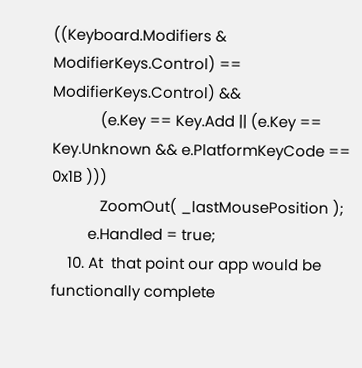((Keyboard.Modifiers & ModifierKeys.Control) == ModifierKeys.Control) &&
            (e.Key == Key.Add || (e.Key == Key.Unknown && e.PlatformKeyCode == 0x1B )))
            ZoomOut( _lastMousePosition );
         e.Handled = true;
    10. At  that point our app would be functionally complete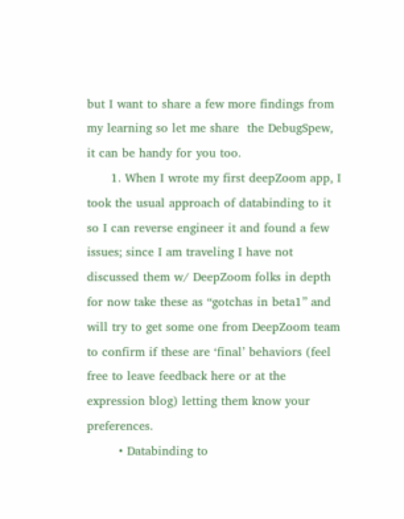but I want to share a few more findings from my learning so let me share  the DebugSpew, it can be handy for you too.
      1. When I wrote my first deepZoom app, I took the usual approach of databinding to it so I can reverse engineer it and found a few issues; since I am traveling I have not discussed them w/ DeepZoom folks in depth for now take these as “gotchas in beta1” and will try to get some one from DeepZoom team to confirm if these are ‘final’ behaviors (feel free to leave feedback here or at the expression blog) letting them know your preferences.
        • Databinding to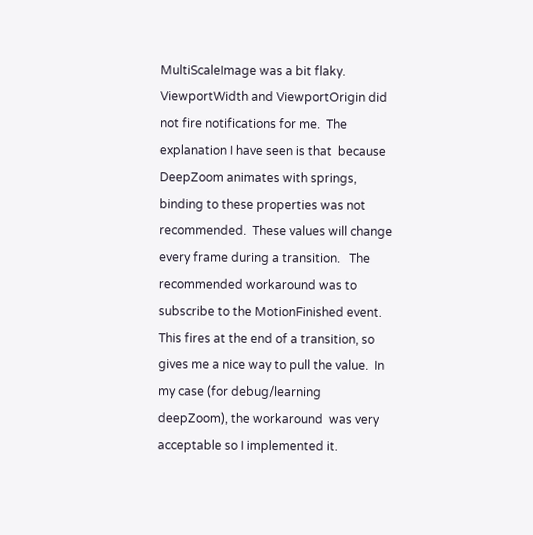MultiScaleImage was a bit flaky.   ViewportWidth and ViewportOrigin did not fire notifications for me.  The explanation I have seen is that  because DeepZoom animates with springs, binding to these properties was not recommended.  These values will change every frame during a transition.   The recommended workaround was to subscribe to the MotionFinished event.  This fires at the end of a transition, so gives me a nice way to pull the value.  In my case (for debug/learning deepZoom), the workaround  was very acceptable so I implemented it.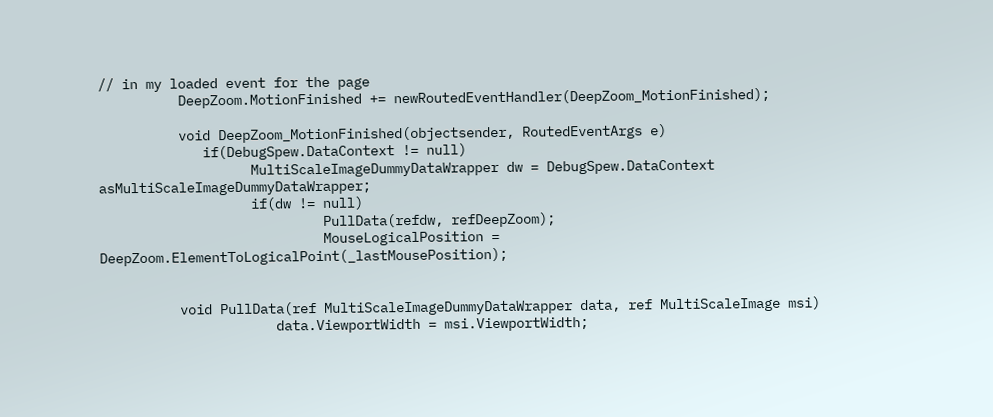// in my loaded event for the page
          DeepZoom.MotionFinished += newRoutedEventHandler(DeepZoom_MotionFinished);

          void DeepZoom_MotionFinished(objectsender, RoutedEventArgs e)
             if(DebugSpew.DataContext != null)
                   MultiScaleImageDummyDataWrapper dw = DebugSpew.DataContext asMultiScaleImageDummyDataWrapper;
                   if(dw != null)
                            PullData(refdw, refDeepZoom);
                            MouseLogicalPosition = DeepZoom.ElementToLogicalPoint(_lastMousePosition);


          void PullData(ref MultiScaleImageDummyDataWrapper data, ref MultiScaleImage msi)
                      data.ViewportWidth = msi.ViewportWidth;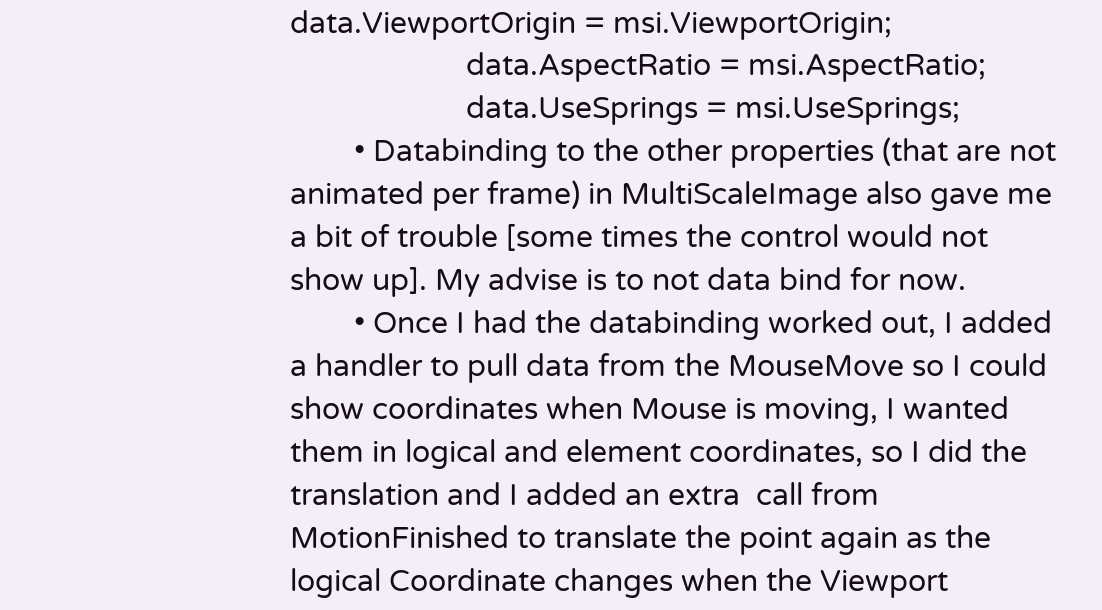data.ViewportOrigin = msi.ViewportOrigin;
                      data.AspectRatio = msi.AspectRatio;
                      data.UseSprings = msi.UseSprings;
        • Databinding to the other properties (that are not animated per frame) in MultiScaleImage also gave me a bit of trouble [some times the control would not show up]. My advise is to not data bind for now.
        • Once I had the databinding worked out, I added a handler to pull data from the MouseMove so I could show coordinates when Mouse is moving, I wanted them in logical and element coordinates, so I did the translation and I added an extra  call from MotionFinished to translate the point again as the logical Coordinate changes when the Viewport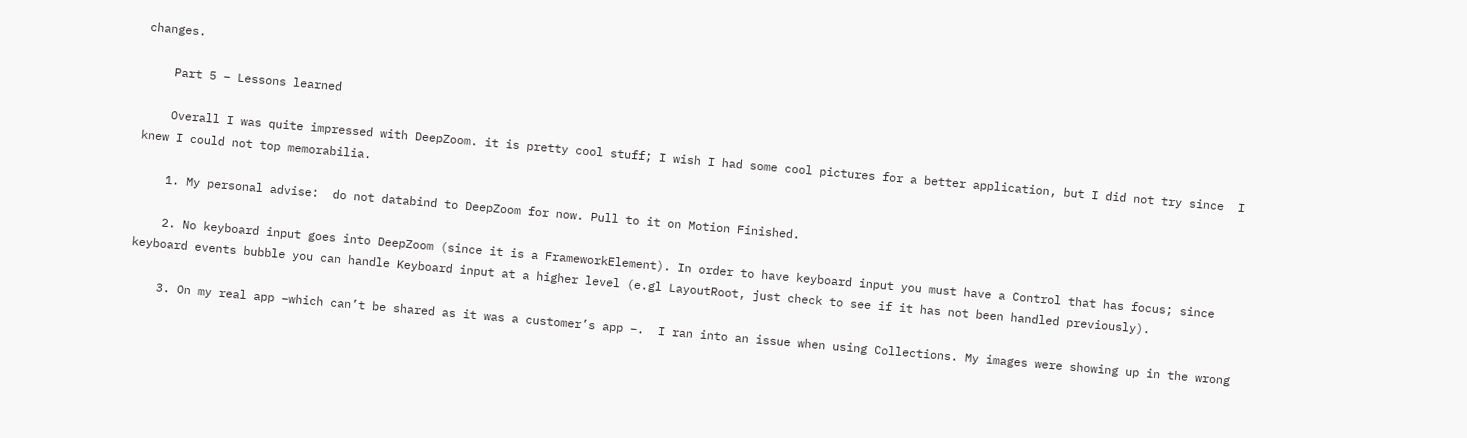changes.

    Part 5 – Lessons learned

    Overall I was quite impressed with DeepZoom. it is pretty cool stuff; I wish I had some cool pictures for a better application, but I did not try since  I knew I could not top memorabilia.

    1. My personal advise:  do not databind to DeepZoom for now. Pull to it on Motion Finished.

    2. No keyboard input goes into DeepZoom (since it is a FrameworkElement). In order to have keyboard input you must have a Control that has focus; since keyboard events bubble you can handle Keyboard input at a higher level (e.gl LayoutRoot, just check to see if it has not been handled previously).

    3. On my real app –which can’t be shared as it was a customer’s app –.  I ran into an issue when using Collections. My images were showing up in the wrong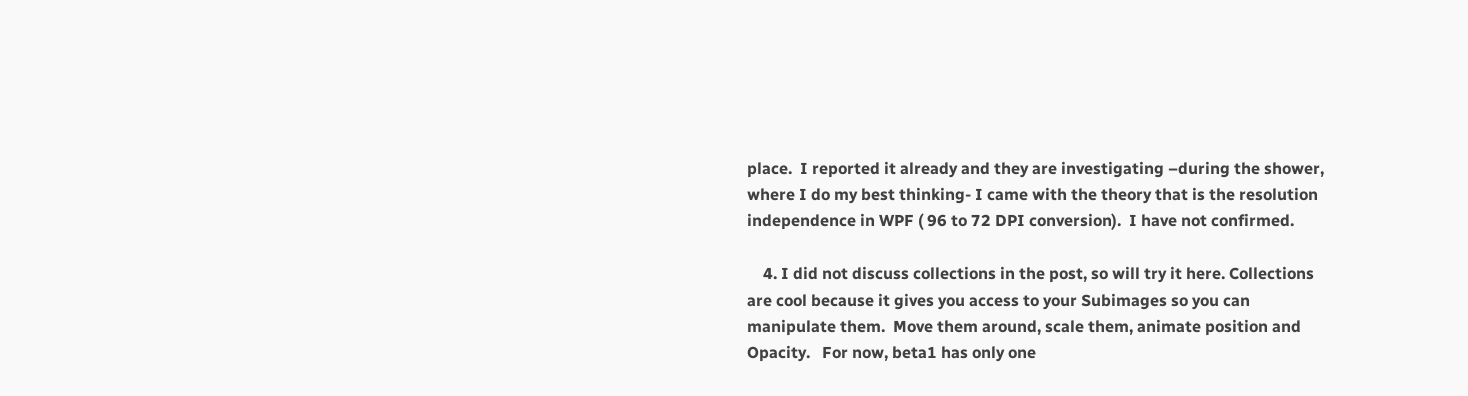place.  I reported it already and they are investigating –during the shower, where I do my best thinking- I came with the theory that is the resolution independence in WPF ( 96 to 72 DPI conversion).  I have not confirmed.

    4. I did not discuss collections in the post, so will try it here. Collections are cool because it gives you access to your Subimages so you can  manipulate them.  Move them around, scale them, animate position and Opacity.   For now, beta1 has only one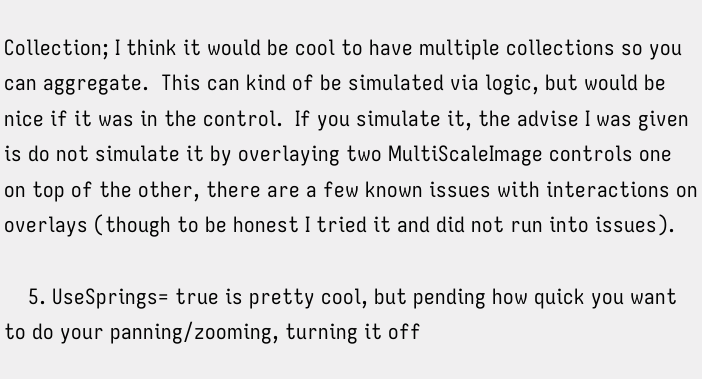Collection; I think it would be cool to have multiple collections so you can aggregate.  This can kind of be simulated via logic, but would be nice if it was in the control.  If you simulate it, the advise I was given is do not simulate it by overlaying two MultiScaleImage controls one on top of the other, there are a few known issues with interactions on overlays (though to be honest I tried it and did not run into issues).

    5. UseSprings= true is pretty cool, but pending how quick you want to do your panning/zooming, turning it off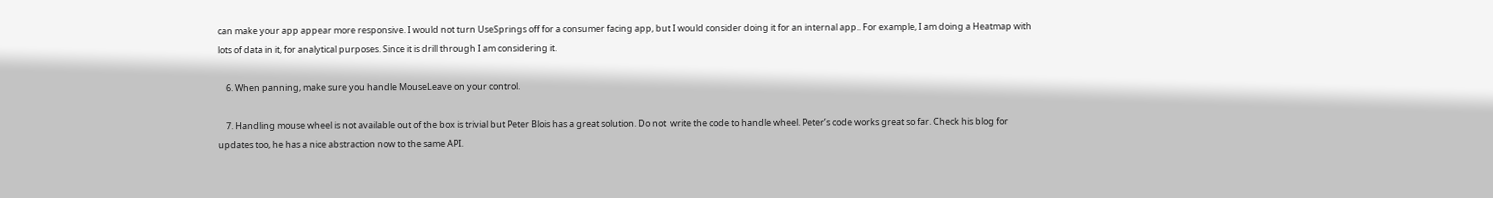can make your app appear more responsive. I would not turn UseSprings off for a consumer facing app, but I would consider doing it for an internal app.. For example, I am doing a Heatmap with lots of data in it, for analytical purposes. Since it is drill through I am considering it.

    6. When panning, make sure you handle MouseLeave on your control.

    7. Handling mouse wheel is not available out of the box is trivial but Peter Blois has a great solution. Do not  write the code to handle wheel. Peter’s code works great so far. Check his blog for updates too, he has a nice abstraction now to the same API.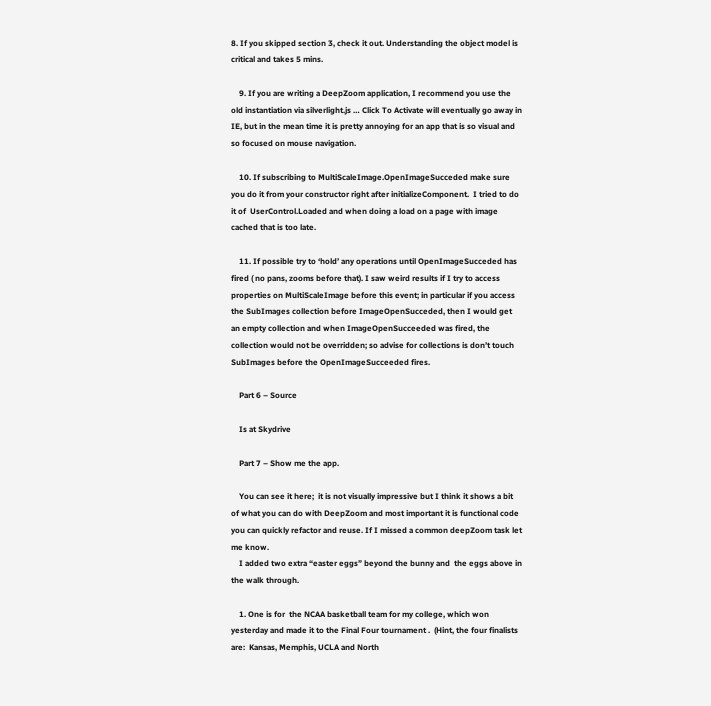8. If you skipped section 3, check it out. Understanding the object model is critical and takes 5 mins.

    9. If you are writing a DeepZoom application, I recommend you use the old instantiation via silverlight.js … Click To Activate will eventually go away in IE, but in the mean time it is pretty annoying for an app that is so visual and so focused on mouse navigation.

    10. If subscribing to MultiScaleImage.OpenImageSucceded make sure you do it from your constructor right after initializeComponent.  I tried to do it of  UserControl.Loaded and when doing a load on a page with image cached that is too late.

    11. If possible try to ‘hold’ any operations until OpenImageSucceded has fired ( no pans, zooms before that). I saw weird results if I try to access properties on MultiScaleImage before this event; in particular if you access the SubImages collection before ImageOpenSucceded, then I would get an empty collection and when ImageOpenSucceeded was fired, the collection would not be overridden; so advise for collections is don’t touch SubImages before the OpenImageSucceeded fires.

    Part 6 – Source

    Is at Skydrive

    Part 7 – Show me the app.

    You can see it here;  it is not visually impressive but I think it shows a bit of what you can do with DeepZoom and most important it is functional code you can quickly refactor and reuse. If I missed a common deepZoom task let me know.
    I added two extra “easter eggs” beyond the bunny and  the eggs above in the walk through.

    1. One is for  the NCAA basketball team for my college, which won yesterday and made it to the Final Four tournament .  (Hint, the four finalists are:  Kansas, Memphis, UCLA and North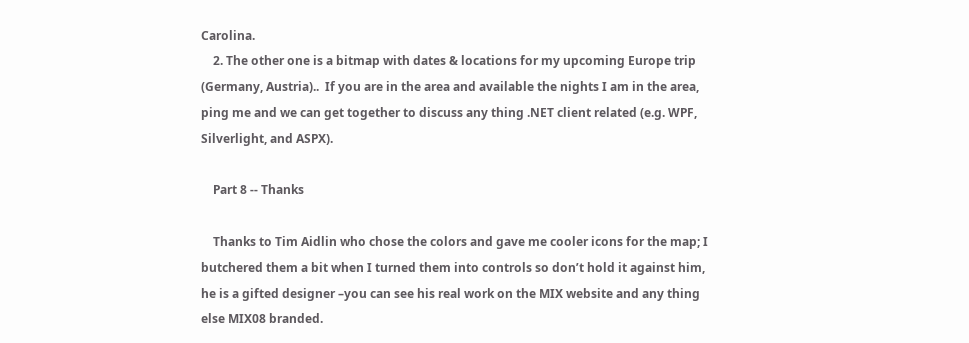Carolina.
    2. The other one is a bitmap with dates & locations for my upcoming Europe trip (Germany, Austria)..  If you are in the area and available the nights I am in the area, ping me and we can get together to discuss any thing .NET client related (e.g. WPF, Silverlight, and ASPX).

    Part 8 -- Thanks

    Thanks to Tim Aidlin who chose the colors and gave me cooler icons for the map; I butchered them a bit when I turned them into controls so don’t hold it against him, he is a gifted designer –you can see his real work on the MIX website and any thing else MIX08 branded.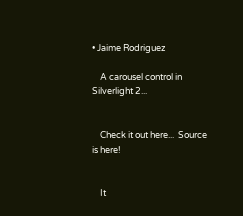• Jaime Rodriguez

    A carousel control in Silverlight 2...


    Check it out here...  Source is here!


    It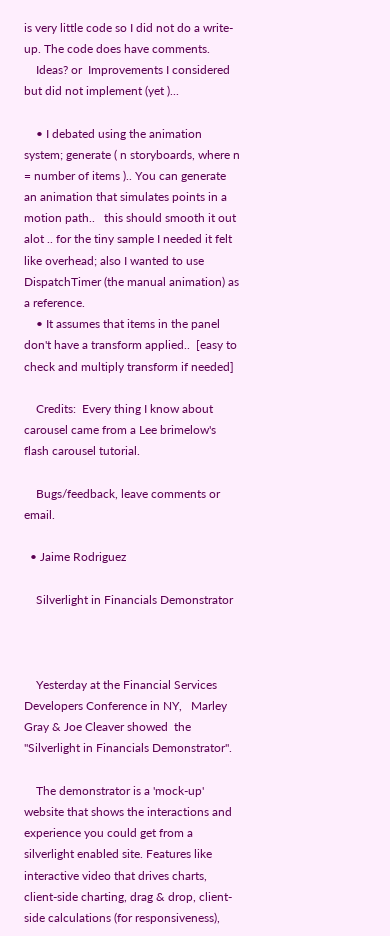is very little code so I did not do a write-up. The code does have comments.
    Ideas? or  Improvements I considered but did not implement (yet )...

    • I debated using the animation system; generate ( n storyboards, where n = number of items ).. You can generate an animation that simulates points in a motion path..   this should smooth it out alot .. for the tiny sample I needed it felt like overhead; also I wanted to use DispatchTimer (the manual animation) as a reference.
    • It assumes that items in the panel don't have a transform applied..  [easy to check and multiply transform if needed]

    Credits:  Every thing I know about carousel came from a Lee brimelow's flash carousel tutorial.

    Bugs/feedback, leave comments or email.

  • Jaime Rodriguez

    Silverlight in Financials Demonstrator



    Yesterday at the Financial Services Developers Conference in NY,   Marley Gray & Joe Cleaver showed  the "Silverlight in Financials Demonstrator".

    The demonstrator is a 'mock-up' website that shows the interactions and experience you could get from a silverlight enabled site. Features like interactive video that drives charts, client-side charting, drag & drop, client-side calculations (for responsiveness),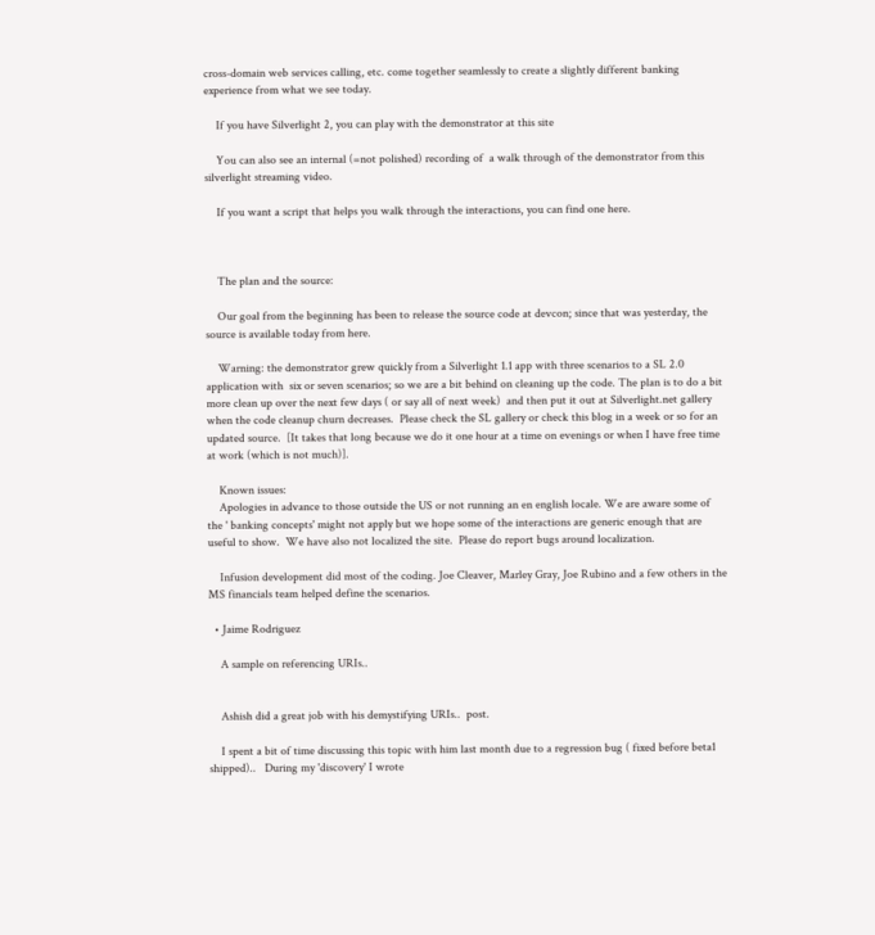cross-domain web services calling, etc. come together seamlessly to create a slightly different banking experience from what we see today.

    If you have Silverlight 2, you can play with the demonstrator at this site

    You can also see an internal (=not polished) recording of  a walk through of the demonstrator from this silverlight streaming video.

    If you want a script that helps you walk through the interactions, you can find one here.



    The plan and the source:

    Our goal from the beginning has been to release the source code at devcon; since that was yesterday, the source is available today from here.

    Warning: the demonstrator grew quickly from a Silverlight 1.1 app with three scenarios to a SL 2.0 application with  six or seven scenarios; so we are a bit behind on cleaning up the code. The plan is to do a bit more clean up over the next few days ( or say all of next week)  and then put it out at Silverlight.net gallery when the code cleanup churn decreases.  Please check the SL gallery or check this blog in a week or so for an updated source.  [It takes that long because we do it one hour at a time on evenings or when I have free time at work (which is not much)].

    Known issues:
    Apologies in advance to those outside the US or not running an en english locale. We are aware some of the ' banking concepts' might not apply but we hope some of the interactions are generic enough that are useful to show.  We have also not localized the site.  Please do report bugs around localization.

    Infusion development did most of the coding. Joe Cleaver, Marley Gray, Joe Rubino and a few others in the MS financials team helped define the scenarios.

  • Jaime Rodriguez

    A sample on referencing URIs..


    Ashish did a great job with his demystifying URIs..  post.

    I spent a bit of time discussing this topic with him last month due to a regression bug ( fixed before beta1 shipped)..   During my 'discovery' I wrote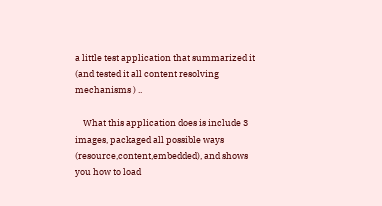a little test application that summarized it (and tested it all content resolving mechanisms ) ..

    What this application does is include 3 images, packaged all possible ways (resource,content,embedded), and shows you how to load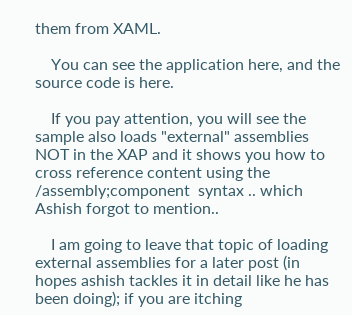them from XAML.

    You can see the application here, and the source code is here.

    If you pay attention, you will see the sample also loads "external" assemblies NOT in the XAP and it shows you how to cross reference content using the /assembly;component  syntax .. which Ashish forgot to mention..

    I am going to leave that topic of loading external assemblies for a later post (in hopes ashish tackles it in detail like he has been doing); if you are itching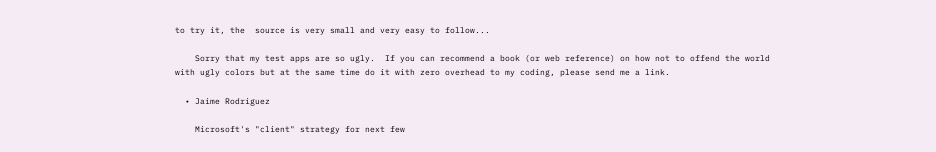to try it, the  source is very small and very easy to follow...

    Sorry that my test apps are so ugly.  If you can recommend a book (or web reference) on how not to offend the world with ugly colors but at the same time do it with zero overhead to my coding, please send me a link.

  • Jaime Rodriguez

    Microsoft's "client" strategy for next few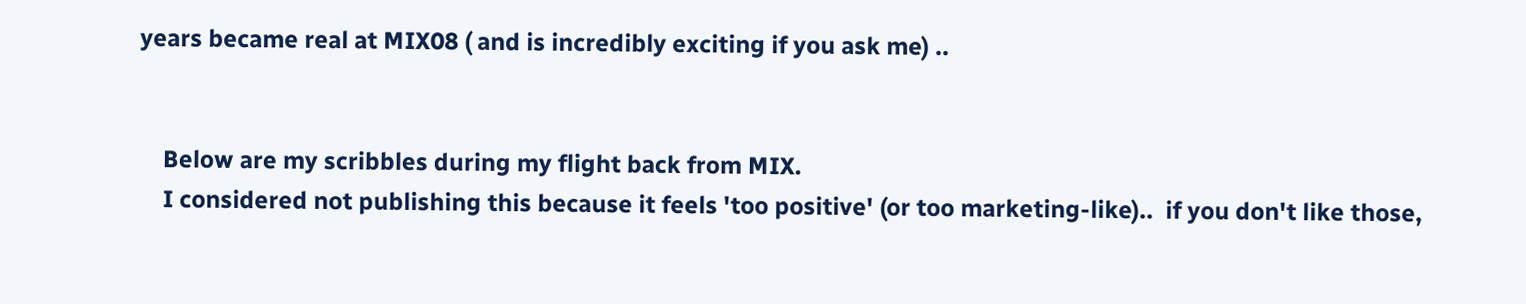years became real at MIX08 ( and is incredibly exciting if you ask me) ..


    Below are my scribbles during my flight back from MIX.
    I considered not publishing this because it feels 'too positive' (or too marketing-like)..  if you don't like those,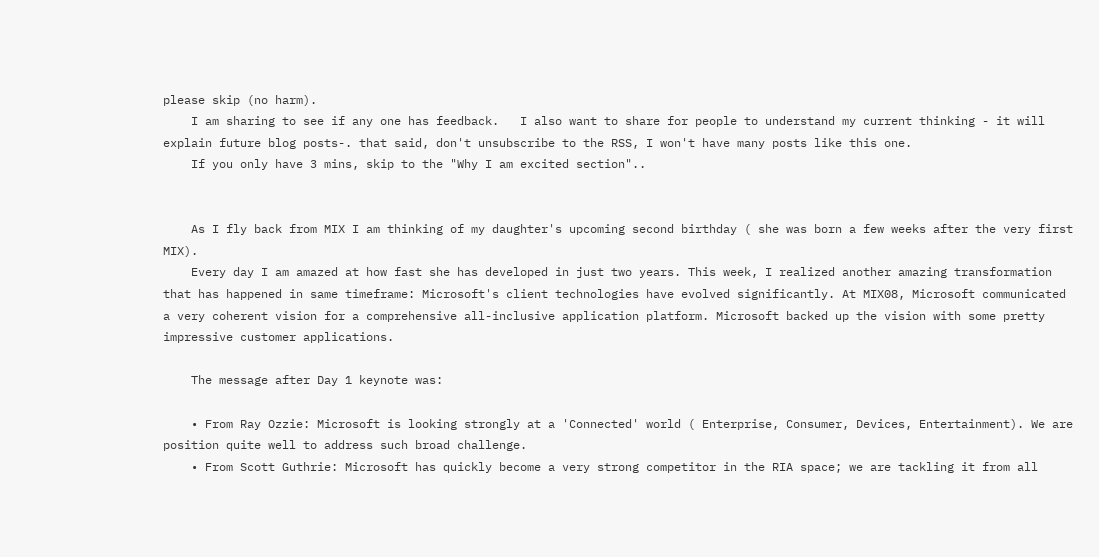please skip (no harm).
    I am sharing to see if any one has feedback.   I also want to share for people to understand my current thinking - it will explain future blog posts-. that said, don't unsubscribe to the RSS, I won't have many posts like this one.
    If you only have 3 mins, skip to the "Why I am excited section"..


    As I fly back from MIX I am thinking of my daughter's upcoming second birthday ( she was born a few weeks after the very first MIX).
    Every day I am amazed at how fast she has developed in just two years. This week, I realized another amazing transformation that has happened in same timeframe: Microsoft's client technologies have evolved significantly. At MIX08, Microsoft communicated a very coherent vision for a comprehensive all-inclusive application platform. Microsoft backed up the vision with some pretty impressive customer applications.

    The message after Day 1 keynote was:

    • From Ray Ozzie: Microsoft is looking strongly at a 'Connected' world ( Enterprise, Consumer, Devices, Entertainment). We are position quite well to address such broad challenge.
    • From Scott Guthrie: Microsoft has quickly become a very strong competitor in the RIA space; we are tackling it from all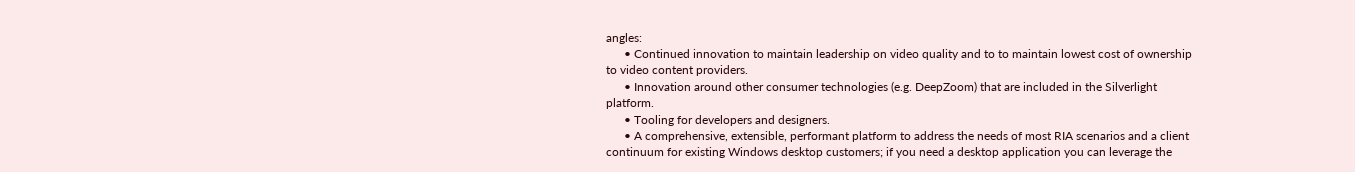angles:
      • Continued innovation to maintain leadership on video quality and to to maintain lowest cost of ownership to video content providers.
      • Innovation around other consumer technologies (e.g. DeepZoom) that are included in the Silverlight platform.
      • Tooling for developers and designers.
      • A comprehensive, extensible, performant platform to address the needs of most RIA scenarios and a client continuum for existing Windows desktop customers; if you need a desktop application you can leverage the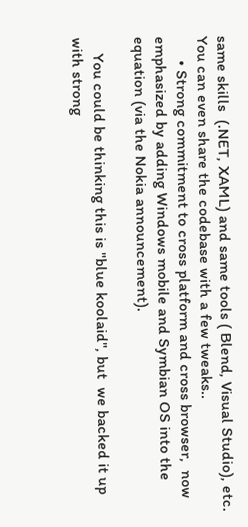same skills  (.NET, XAML) and same tools ( Blend, Visual Studio), etc.  You can even share the codebase with a few tweaks..
      • Strong commitment to cross platform and cross browser,  now emphasized by adding Windows mobile and Symbian OS into the equation (via the Nokia announcement).

    You could be thinking this is "blue koolaid", but  we backed it up with strong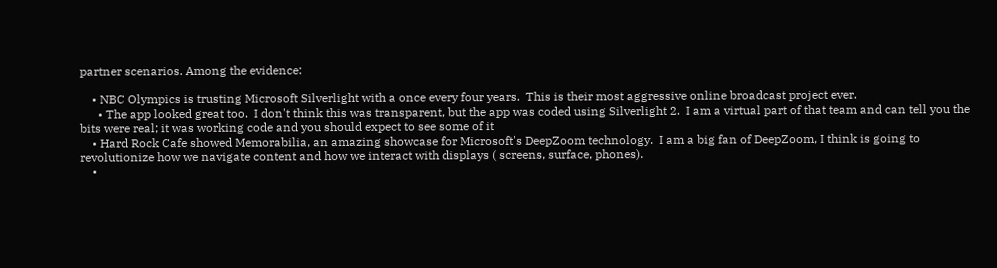partner scenarios. Among the evidence:

    • NBC Olympics is trusting Microsoft Silverlight with a once every four years.  This is their most aggressive online broadcast project ever.
      • The app looked great too.  I don't think this was transparent, but the app was coded using Silverlight 2.  I am a virtual part of that team and can tell you the bits were real; it was working code and you should expect to see some of it
    • Hard Rock Cafe showed Memorabilia, an amazing showcase for Microsoft's DeepZoom technology.  I am a big fan of DeepZoom, I think is going to revolutionize how we navigate content and how we interact with displays ( screens, surface, phones).
    •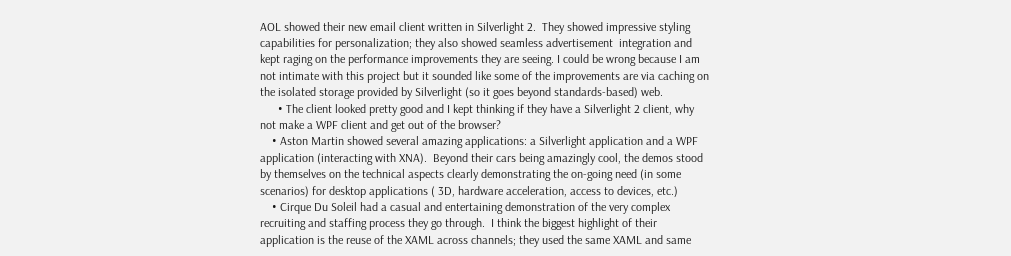AOL showed their new email client written in Silverlight 2.  They showed impressive styling capabilities for personalization; they also showed seamless advertisement  integration and kept raging on the performance improvements they are seeing. I could be wrong because I am not intimate with this project but it sounded like some of the improvements are via caching on the isolated storage provided by Silverlight (so it goes beyond standards-based) web.
      • The client looked pretty good and I kept thinking if they have a Silverlight 2 client, why not make a WPF client and get out of the browser?
    • Aston Martin showed several amazing applications: a Silverlight application and a WPF application (interacting with XNA).  Beyond their cars being amazingly cool, the demos stood by themselves on the technical aspects clearly demonstrating the on-going need (in some scenarios) for desktop applications ( 3D, hardware acceleration, access to devices, etc.)
    • Cirque Du Soleil had a casual and entertaining demonstration of the very complex recruiting and staffing process they go through.  I think the biggest highlight of their application is the reuse of the XAML across channels; they used the same XAML and same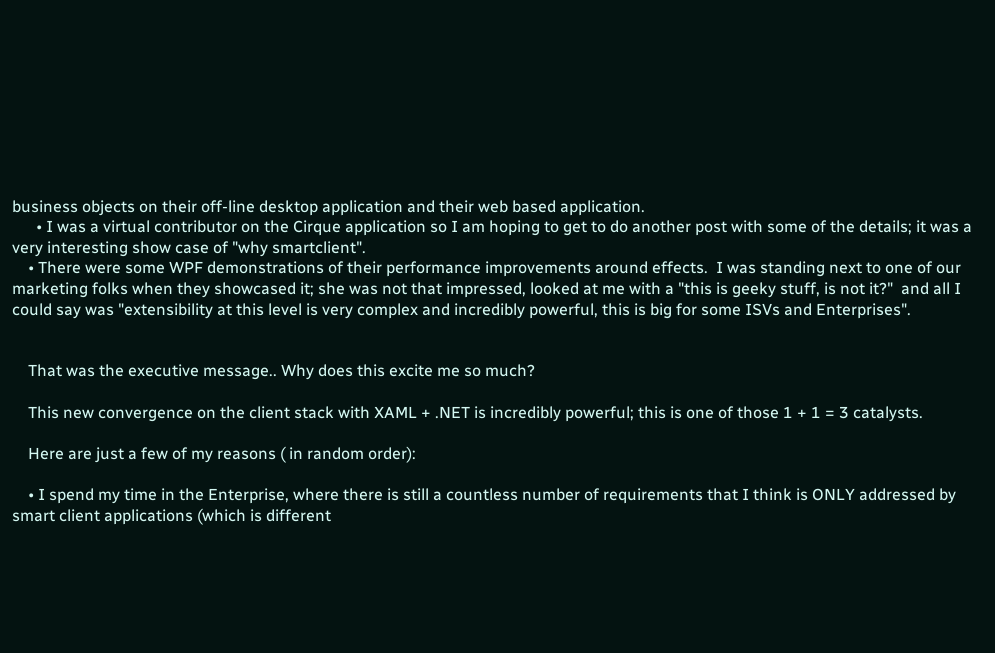business objects on their off-line desktop application and their web based application.
      • I was a virtual contributor on the Cirque application so I am hoping to get to do another post with some of the details; it was a very interesting show case of "why smartclient".
    • There were some WPF demonstrations of their performance improvements around effects.  I was standing next to one of our marketing folks when they showcased it; she was not that impressed, looked at me with a "this is geeky stuff, is not it?"  and all I could say was "extensibility at this level is very complex and incredibly powerful, this is big for some ISVs and Enterprises".


    That was the executive message.. Why does this excite me so much?

    This new convergence on the client stack with XAML + .NET is incredibly powerful; this is one of those 1 + 1 = 3 catalysts.

    Here are just a few of my reasons ( in random order):

    • I spend my time in the Enterprise, where there is still a countless number of requirements that I think is ONLY addressed by smart client applications (which is different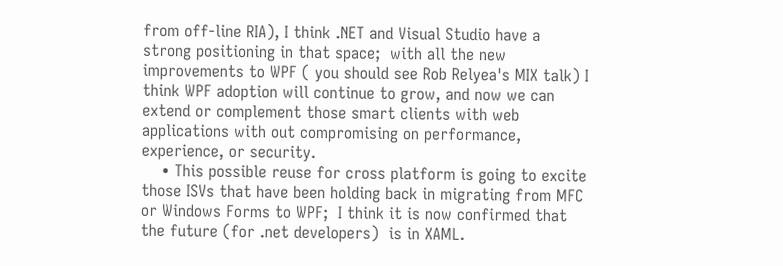from off-line RIA), I think .NET and Visual Studio have a strong positioning in that space;  with all the new improvements to WPF ( you should see Rob Relyea's MIX talk) I think WPF adoption will continue to grow, and now we can extend or complement those smart clients with web applications with out compromising on performance, experience, or security.
    • This possible reuse for cross platform is going to excite those ISVs that have been holding back in migrating from MFC or Windows Forms to WPF;  I think it is now confirmed that the future (for .net developers)  is in XAML.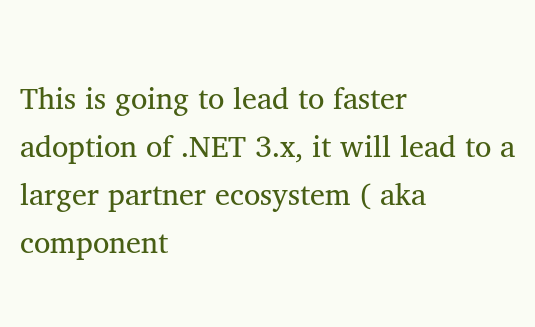This is going to lead to faster adoption of .NET 3.x, it will lead to a larger partner ecosystem ( aka component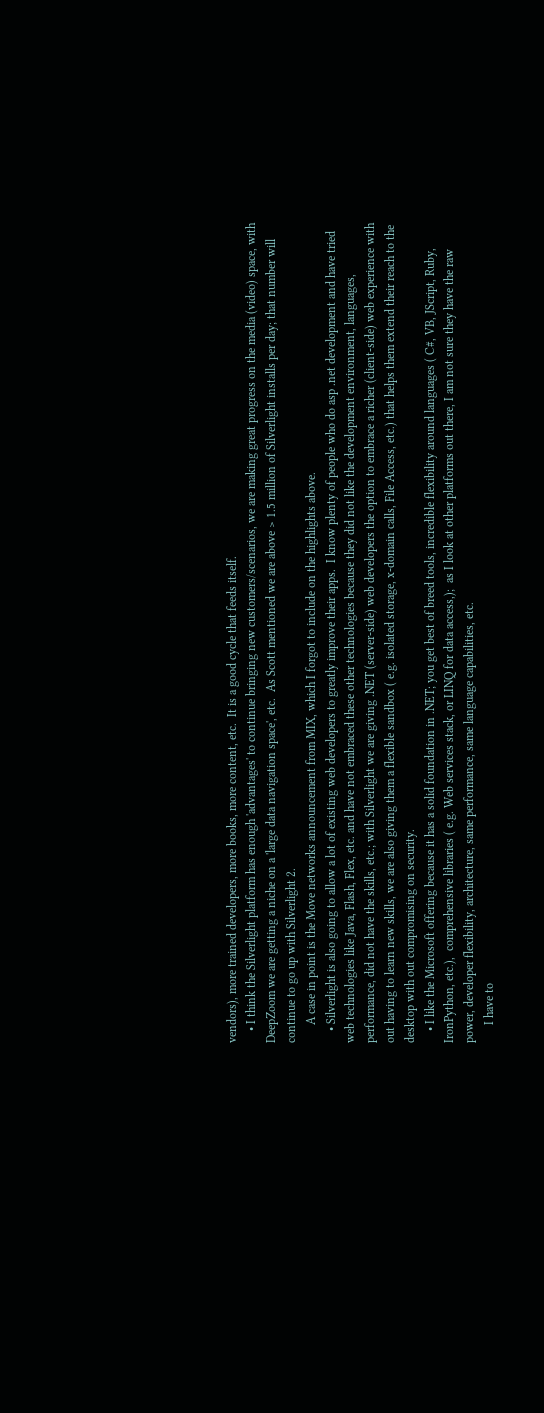vendors), more trained developers, more books, more content, etc.  It is a good cycle that feeds itself.
    • I think the Silverlight platform has enough 'advantages' to continue bringing new customers/scenarios, we are making great progress on the media (video) space, with DeepZoom we are getting a niche on a 'large data navigation space', etc.  As Scott mentioned we are above > 1.5 million of Silverlight installs per day; that number will continue to go up with Silverlight 2.
      A case in point is the Move networks announcement from MIX, which I forgot to include on the highlights above.
    • Silverlight is also going to allow a lot of existing web developers to greatly improve their apps.  I know plenty of people who do asp .net development and have tried web technologies like Java, Flash, Flex, etc. and have not embraced these other technologies because they did not like the development environment, languages, performance, did not have the skills, etc.; with Silverlight we are giving .NET (server-side) web developers the option to embrace a richer (client-side) web experience with out having to learn new skills, we are also giving them a flexible sandbox ( e.g. isolated storage, x-domain calls, File Access, etc.) that helps them extend their reach to the desktop with out compromising on security.
    • I like the Microsoft offering because it has a solid foundation in .NET; you get best of breed tools, incredible flexibility around languages ( C#, VB, JScript, Ruby, IronPython, etc.),  comprehensive libraries ( e.g. Web services stack, or LINQ for data access,);  as I look at other platforms out there, I am not sure they have the raw power, developer flexibility, architecture, same performance, same language capabilities, etc.
      I have to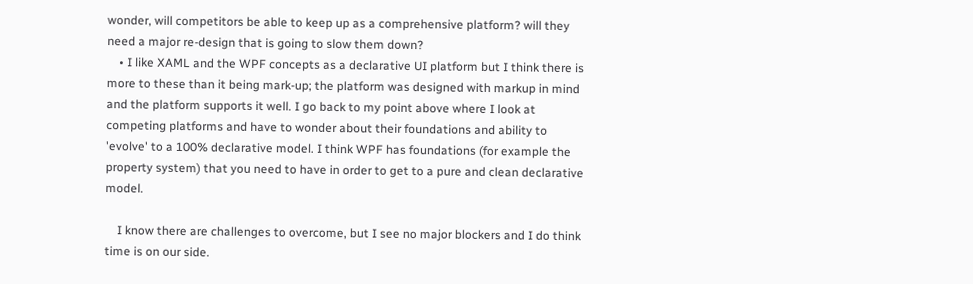wonder, will competitors be able to keep up as a comprehensive platform? will they need a major re-design that is going to slow them down?
    • I like XAML and the WPF concepts as a declarative UI platform but I think there is more to these than it being mark-up; the platform was designed with markup in mind and the platform supports it well. I go back to my point above where I look at competing platforms and have to wonder about their foundations and ability to 'evolve' to a 100% declarative model. I think WPF has foundations (for example the property system) that you need to have in order to get to a pure and clean declarative model.

    I know there are challenges to overcome, but I see no major blockers and I do think time is on our side.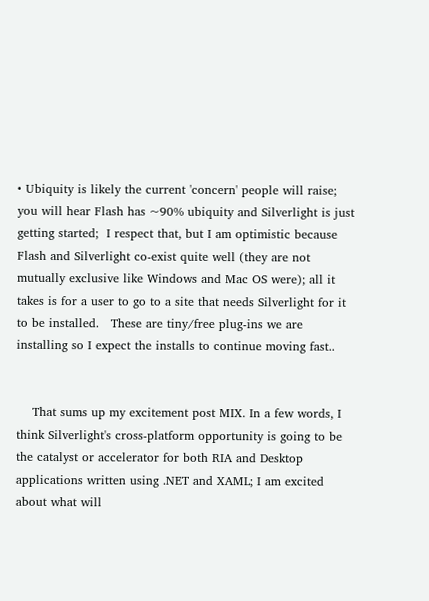• Ubiquity is likely the current 'concern' people will raise; you will hear Flash has ~90% ubiquity and Silverlight is just getting started;  I respect that, but I am optimistic because Flash and Silverlight co-exist quite well (they are not mutually exclusive like Windows and Mac OS were); all it takes is for a user to go to a site that needs Silverlight for it to be installed.   These are tiny/free plug-ins we are installing so I expect the installs to continue moving fast..


    That sums up my excitement post MIX. In a few words, I think Silverlight's cross-platform opportunity is going to be the catalyst or accelerator for both RIA and Desktop applications written using .NET and XAML; I am excited about what will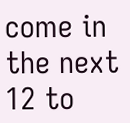come in the next 12 to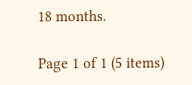18 months.

Page 1 of 1 (5 items)